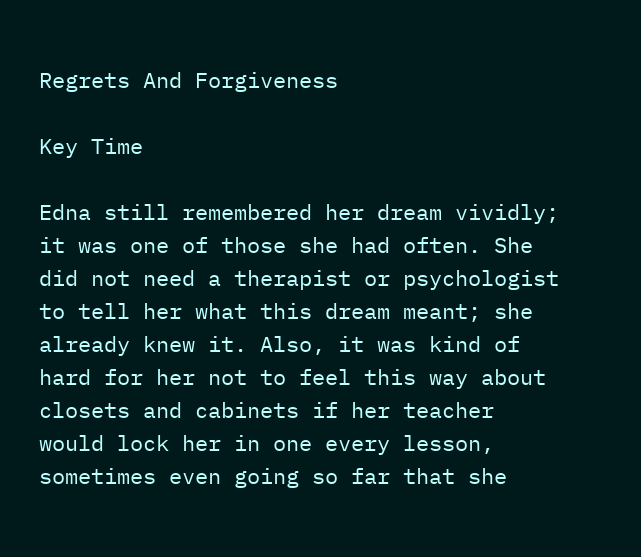Regrets And Forgiveness

Key Time

Edna still remembered her dream vividly; it was one of those she had often. She did not need a therapist or psychologist to tell her what this dream meant; she already knew it. Also, it was kind of hard for her not to feel this way about closets and cabinets if her teacher would lock her in one every lesson, sometimes even going so far that she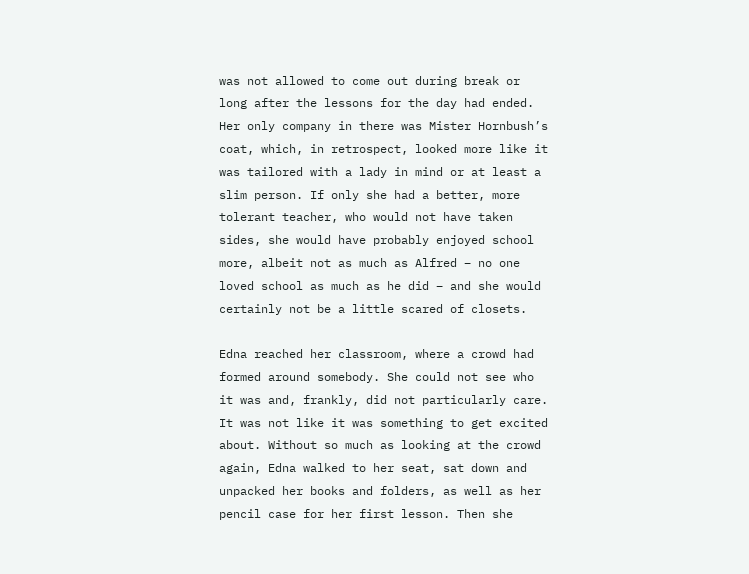was not allowed to come out during break or long after the lessons for the day had ended. Her only company in there was Mister Hornbush’s coat, which, in retrospect, looked more like it was tailored with a lady in mind or at least a slim person. If only she had a better, more tolerant teacher, who would not have taken sides, she would have probably enjoyed school more, albeit not as much as Alfred – no one loved school as much as he did – and she would certainly not be a little scared of closets.

Edna reached her classroom, where a crowd had formed around somebody. She could not see who it was and, frankly, did not particularly care. It was not like it was something to get excited about. Without so much as looking at the crowd again, Edna walked to her seat, sat down and unpacked her books and folders, as well as her pencil case for her first lesson. Then she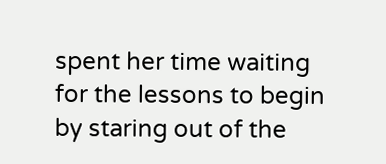spent her time waiting for the lessons to begin by staring out of the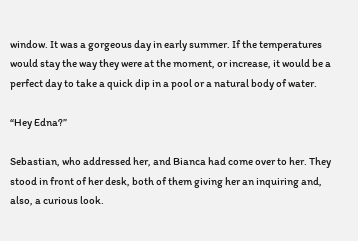window. It was a gorgeous day in early summer. If the temperatures would stay the way they were at the moment, or increase, it would be a perfect day to take a quick dip in a pool or a natural body of water.

“Hey Edna?”

Sebastian, who addressed her, and Bianca had come over to her. They stood in front of her desk, both of them giving her an inquiring and, also, a curious look.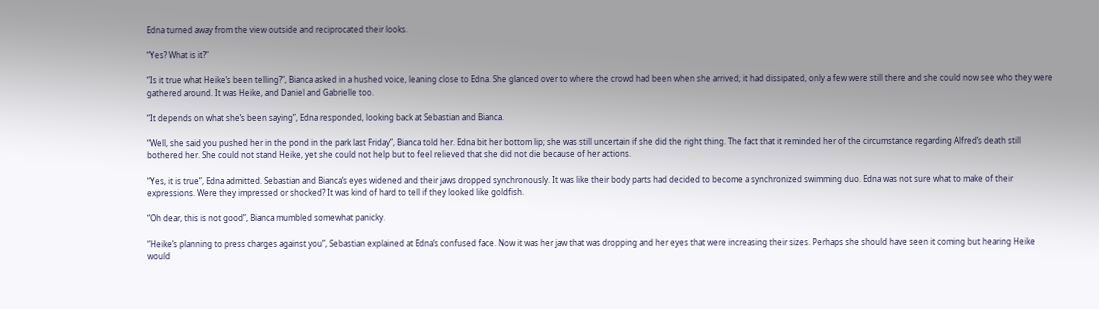Edna turned away from the view outside and reciprocated their looks.

“Yes? What is it?”

“Is it true what Heike’s been telling?“, Bianca asked in a hushed voice, leaning close to Edna. She glanced over to where the crowd had been when she arrived; it had dissipated, only a few were still there and she could now see who they were gathered around. It was Heike, and Daniel and Gabrielle too.

“It depends on what she’s been saying”, Edna responded, looking back at Sebastian and Bianca.

“Well, she said you pushed her in the pond in the park last Friday”, Bianca told her. Edna bit her bottom lip; she was still uncertain if she did the right thing. The fact that it reminded her of the circumstance regarding Alfred’s death still bothered her. She could not stand Heike, yet she could not help but to feel relieved that she did not die because of her actions.

“Yes, it is true”, Edna admitted. Sebastian and Bianca’s eyes widened and their jaws dropped synchronously. It was like their body parts had decided to become a synchronized swimming duo. Edna was not sure what to make of their expressions. Were they impressed or shocked? It was kind of hard to tell if they looked like goldfish.

“Oh dear, this is not good”, Bianca mumbled somewhat panicky.

“Heike’s planning to press charges against you”, Sebastian explained at Edna’s confused face. Now it was her jaw that was dropping and her eyes that were increasing their sizes. Perhaps she should have seen it coming but hearing Heike would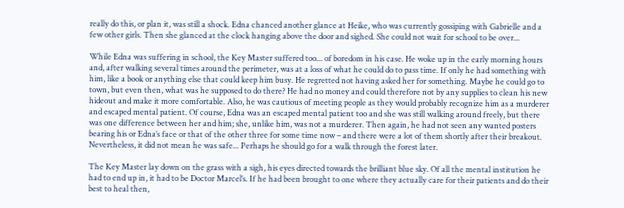really do this, or plan it, was still a shock. Edna chanced another glance at Heike, who was currently gossiping with Gabrielle and a few other girls. Then she glanced at the clock hanging above the door and sighed. She could not wait for school to be over...

While Edna was suffering in school, the Key Master suffered too... of boredom in his case. He woke up in the early morning hours and, after walking several times around the perimeter, was at a loss of what he could do to pass time. If only he had something with him, like a book or anything else that could keep him busy. He regretted not having asked her for something. Maybe he could go to town, but even then, what was he supposed to do there? He had no money and could therefore not by any supplies to clean his new hideout and make it more comfortable. Also, he was cautious of meeting people as they would probably recognize him as a murderer and escaped mental patient. Of course, Edna was an escaped mental patient too and she was still walking around freely, but there was one difference between her and him; she, unlike him, was not a murderer. Then again, he had not seen any wanted posters bearing his or Edna’s face or that of the other three for some time now – and there were a lot of them shortly after their breakout. Nevertheless, it did not mean he was safe... Perhaps he should go for a walk through the forest later.

The Key Master lay down on the grass with a sigh, his eyes directed towards the brilliant blue sky. Of all the mental institution he had to end up in, it had to be Doctor Marcel’s. If he had been brought to one where they actually care for their patients and do their best to heal then,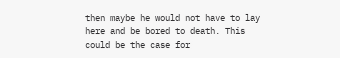then maybe he would not have to lay here and be bored to death. This could be the case for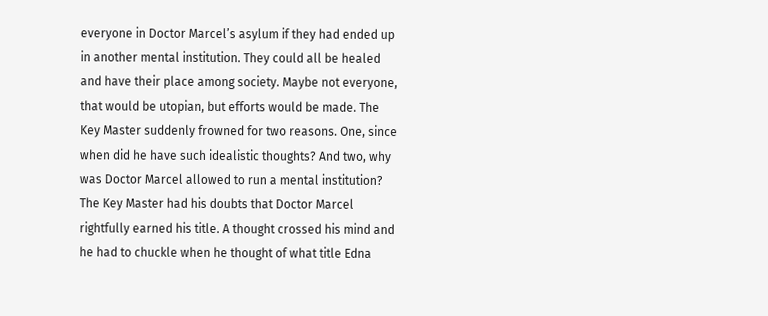everyone in Doctor Marcel’s asylum if they had ended up in another mental institution. They could all be healed and have their place among society. Maybe not everyone, that would be utopian, but efforts would be made. The Key Master suddenly frowned for two reasons. One, since when did he have such idealistic thoughts? And two, why was Doctor Marcel allowed to run a mental institution? The Key Master had his doubts that Doctor Marcel rightfully earned his title. A thought crossed his mind and he had to chuckle when he thought of what title Edna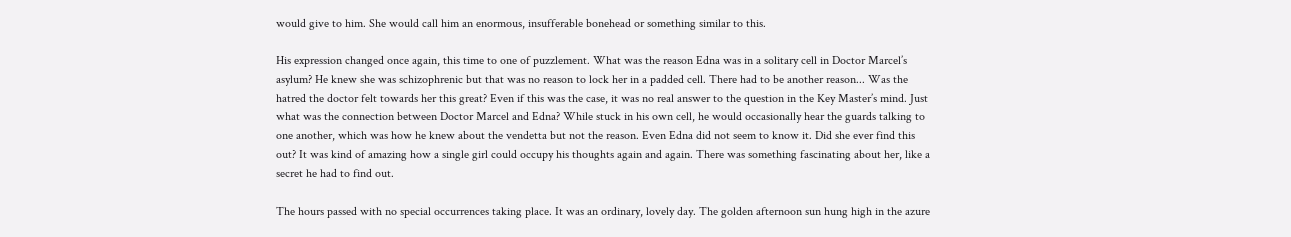would give to him. She would call him an enormous, insufferable bonehead or something similar to this.

His expression changed once again, this time to one of puzzlement. What was the reason Edna was in a solitary cell in Doctor Marcel’s asylum? He knew she was schizophrenic but that was no reason to lock her in a padded cell. There had to be another reason... Was the hatred the doctor felt towards her this great? Even if this was the case, it was no real answer to the question in the Key Master’s mind. Just what was the connection between Doctor Marcel and Edna? While stuck in his own cell, he would occasionally hear the guards talking to one another, which was how he knew about the vendetta but not the reason. Even Edna did not seem to know it. Did she ever find this out? It was kind of amazing how a single girl could occupy his thoughts again and again. There was something fascinating about her, like a secret he had to find out.

The hours passed with no special occurrences taking place. It was an ordinary, lovely day. The golden afternoon sun hung high in the azure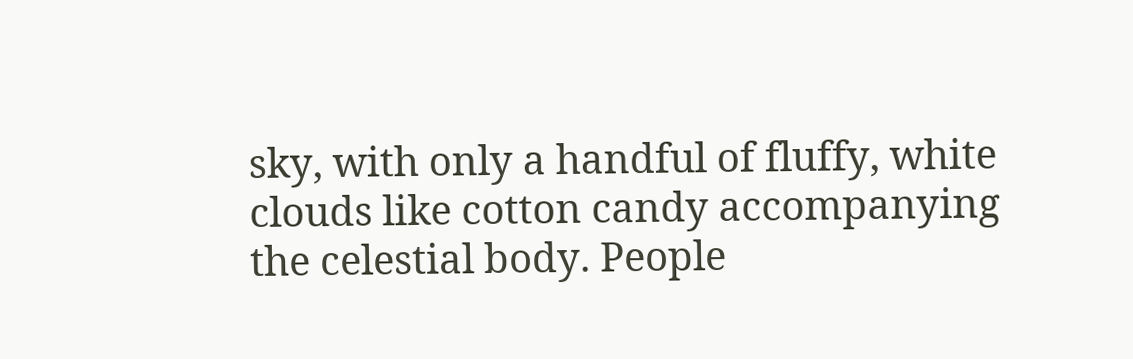sky, with only a handful of fluffy, white clouds like cotton candy accompanying the celestial body. People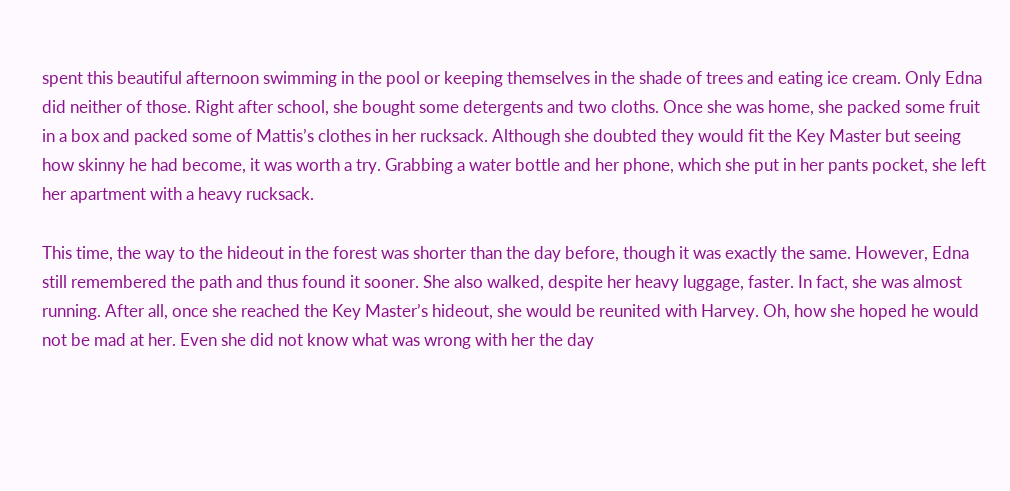spent this beautiful afternoon swimming in the pool or keeping themselves in the shade of trees and eating ice cream. Only Edna did neither of those. Right after school, she bought some detergents and two cloths. Once she was home, she packed some fruit in a box and packed some of Mattis’s clothes in her rucksack. Although she doubted they would fit the Key Master but seeing how skinny he had become, it was worth a try. Grabbing a water bottle and her phone, which she put in her pants pocket, she left her apartment with a heavy rucksack.

This time, the way to the hideout in the forest was shorter than the day before, though it was exactly the same. However, Edna still remembered the path and thus found it sooner. She also walked, despite her heavy luggage, faster. In fact, she was almost running. After all, once she reached the Key Master’s hideout, she would be reunited with Harvey. Oh, how she hoped he would not be mad at her. Even she did not know what was wrong with her the day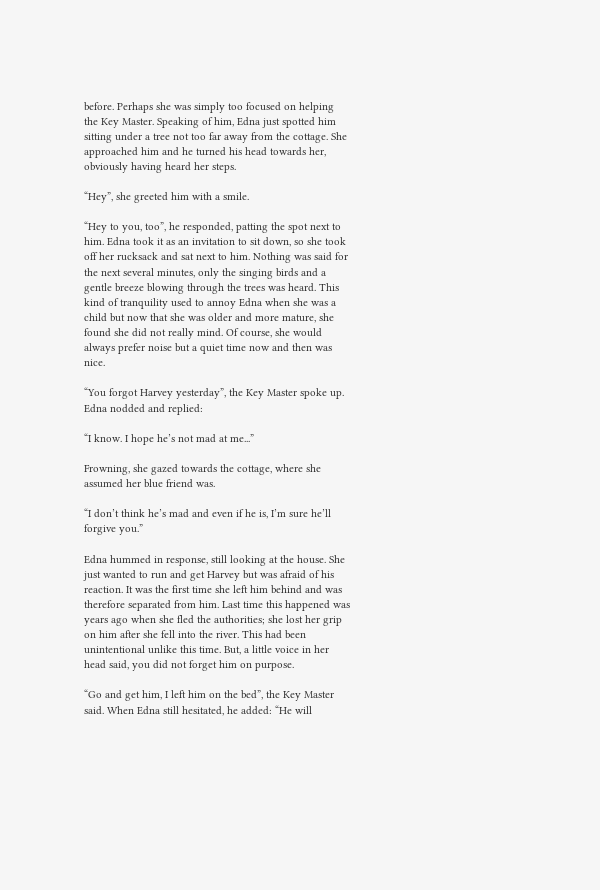before. Perhaps she was simply too focused on helping the Key Master. Speaking of him, Edna just spotted him sitting under a tree not too far away from the cottage. She approached him and he turned his head towards her, obviously having heard her steps.

“Hey”, she greeted him with a smile.

“Hey to you, too”, he responded, patting the spot next to him. Edna took it as an invitation to sit down, so she took off her rucksack and sat next to him. Nothing was said for the next several minutes, only the singing birds and a gentle breeze blowing through the trees was heard. This kind of tranquility used to annoy Edna when she was a child but now that she was older and more mature, she found she did not really mind. Of course, she would always prefer noise but a quiet time now and then was nice.

“You forgot Harvey yesterday”, the Key Master spoke up. Edna nodded and replied:

“I know. I hope he’s not mad at me...”

Frowning, she gazed towards the cottage, where she assumed her blue friend was.

“I don’t think he’s mad and even if he is, I’m sure he’ll forgive you.”

Edna hummed in response, still looking at the house. She just wanted to run and get Harvey but was afraid of his reaction. It was the first time she left him behind and was therefore separated from him. Last time this happened was years ago when she fled the authorities; she lost her grip on him after she fell into the river. This had been unintentional unlike this time. But, a little voice in her head said, you did not forget him on purpose.

“Go and get him, I left him on the bed”, the Key Master said. When Edna still hesitated, he added: “He will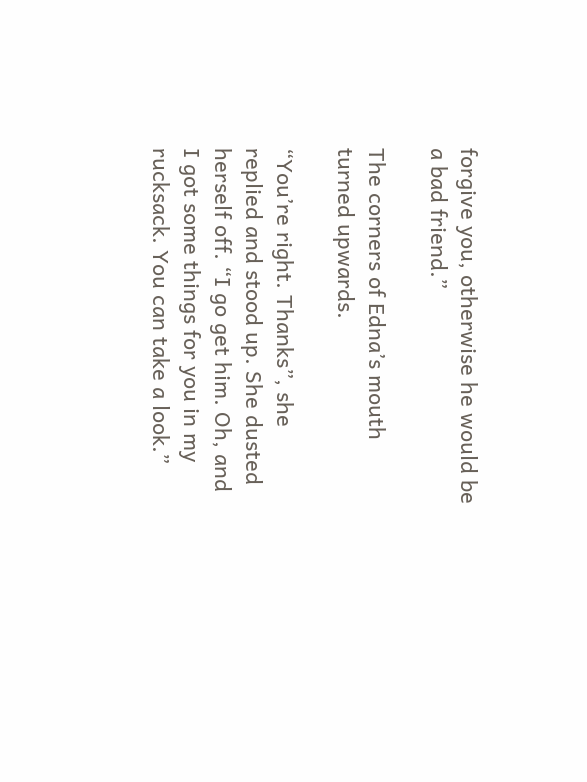forgive you, otherwise he would be a bad friend.”

The corners of Edna’s mouth turned upwards.

“You’re right. Thanks”, she replied and stood up. She dusted herself off. “I go get him. Oh, and I got some things for you in my rucksack. You can take a look.”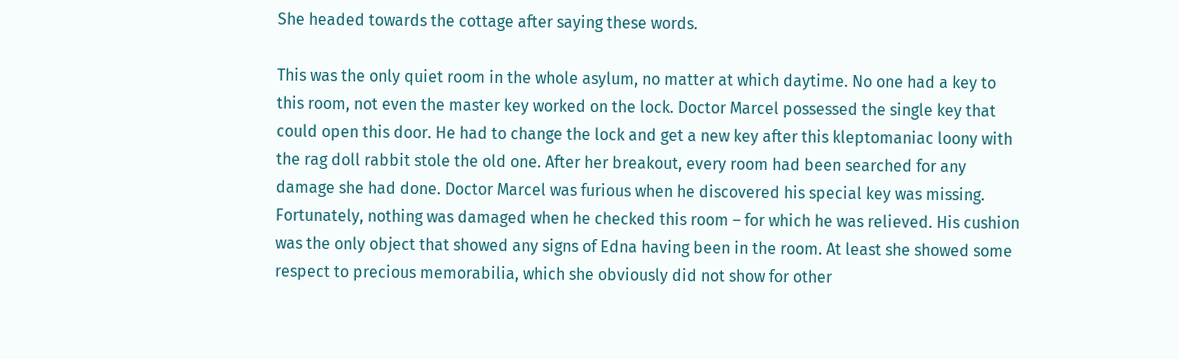She headed towards the cottage after saying these words.

This was the only quiet room in the whole asylum, no matter at which daytime. No one had a key to this room, not even the master key worked on the lock. Doctor Marcel possessed the single key that could open this door. He had to change the lock and get a new key after this kleptomaniac loony with the rag doll rabbit stole the old one. After her breakout, every room had been searched for any damage she had done. Doctor Marcel was furious when he discovered his special key was missing. Fortunately, nothing was damaged when he checked this room – for which he was relieved. His cushion was the only object that showed any signs of Edna having been in the room. At least she showed some respect to precious memorabilia, which she obviously did not show for other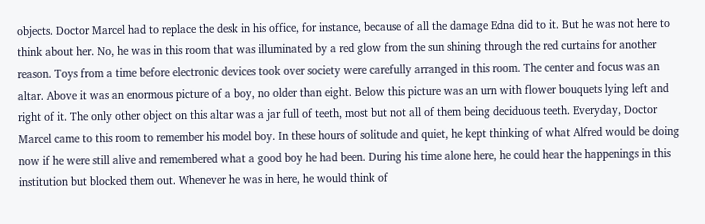objects. Doctor Marcel had to replace the desk in his office, for instance, because of all the damage Edna did to it. But he was not here to think about her. No, he was in this room that was illuminated by a red glow from the sun shining through the red curtains for another reason. Toys from a time before electronic devices took over society were carefully arranged in this room. The center and focus was an altar. Above it was an enormous picture of a boy, no older than eight. Below this picture was an urn with flower bouquets lying left and right of it. The only other object on this altar was a jar full of teeth, most but not all of them being deciduous teeth. Everyday, Doctor Marcel came to this room to remember his model boy. In these hours of solitude and quiet, he kept thinking of what Alfred would be doing now if he were still alive and remembered what a good boy he had been. During his time alone here, he could hear the happenings in this institution but blocked them out. Whenever he was in here, he would think of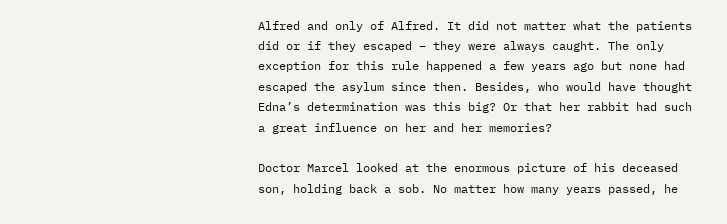Alfred and only of Alfred. It did not matter what the patients did or if they escaped – they were always caught. The only exception for this rule happened a few years ago but none had escaped the asylum since then. Besides, who would have thought Edna’s determination was this big? Or that her rabbit had such a great influence on her and her memories?

Doctor Marcel looked at the enormous picture of his deceased son, holding back a sob. No matter how many years passed, he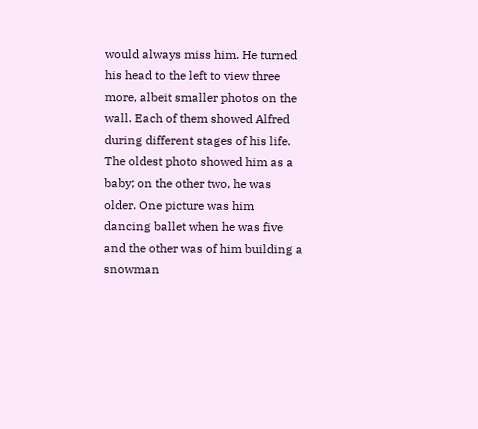would always miss him. He turned his head to the left to view three more, albeit smaller photos on the wall. Each of them showed Alfred during different stages of his life. The oldest photo showed him as a baby; on the other two, he was older. One picture was him dancing ballet when he was five and the other was of him building a snowman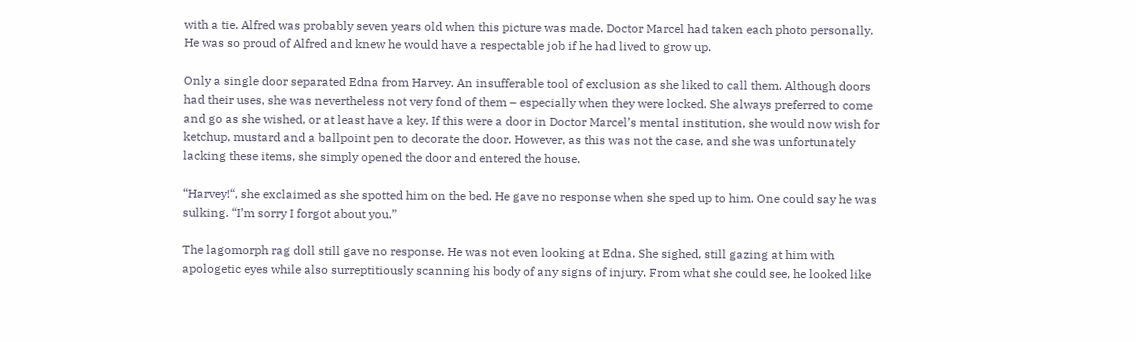with a tie. Alfred was probably seven years old when this picture was made. Doctor Marcel had taken each photo personally. He was so proud of Alfred and knew he would have a respectable job if he had lived to grow up.

Only a single door separated Edna from Harvey. An insufferable tool of exclusion as she liked to call them. Although doors had their uses, she was nevertheless not very fond of them – especially when they were locked. She always preferred to come and go as she wished, or at least have a key. If this were a door in Doctor Marcel’s mental institution, she would now wish for ketchup, mustard and a ballpoint pen to decorate the door. However, as this was not the case, and she was unfortunately lacking these items, she simply opened the door and entered the house.

“Harvey!“, she exclaimed as she spotted him on the bed. He gave no response when she sped up to him. One could say he was sulking. “I’m sorry I forgot about you.”

The lagomorph rag doll still gave no response. He was not even looking at Edna. She sighed, still gazing at him with apologetic eyes while also surreptitiously scanning his body of any signs of injury. From what she could see, he looked like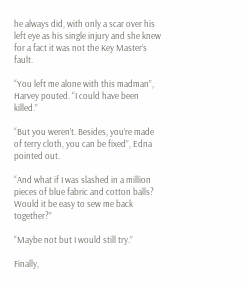he always did, with only a scar over his left eye as his single injury and she knew for a fact it was not the Key Master’s fault.

“You left me alone with this madman”, Harvey pouted. “I could have been killed.”

“But you weren’t. Besides, you’re made of terry cloth, you can be fixed”, Edna pointed out.

“And what if I was slashed in a million pieces of blue fabric and cotton balls? Would it be easy to sew me back together?”

“Maybe not but I would still try.”

Finally,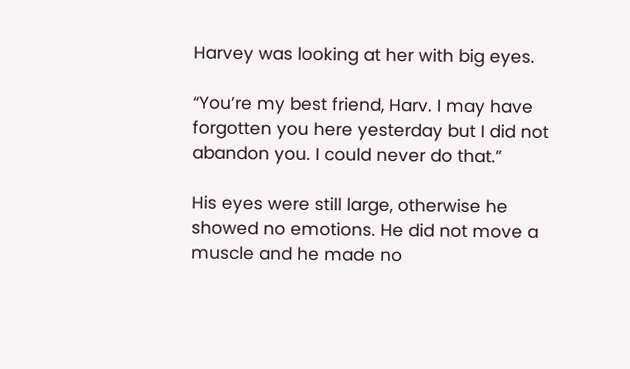Harvey was looking at her with big eyes.

“You’re my best friend, Harv. I may have forgotten you here yesterday but I did not abandon you. I could never do that.”

His eyes were still large, otherwise he showed no emotions. He did not move a muscle and he made no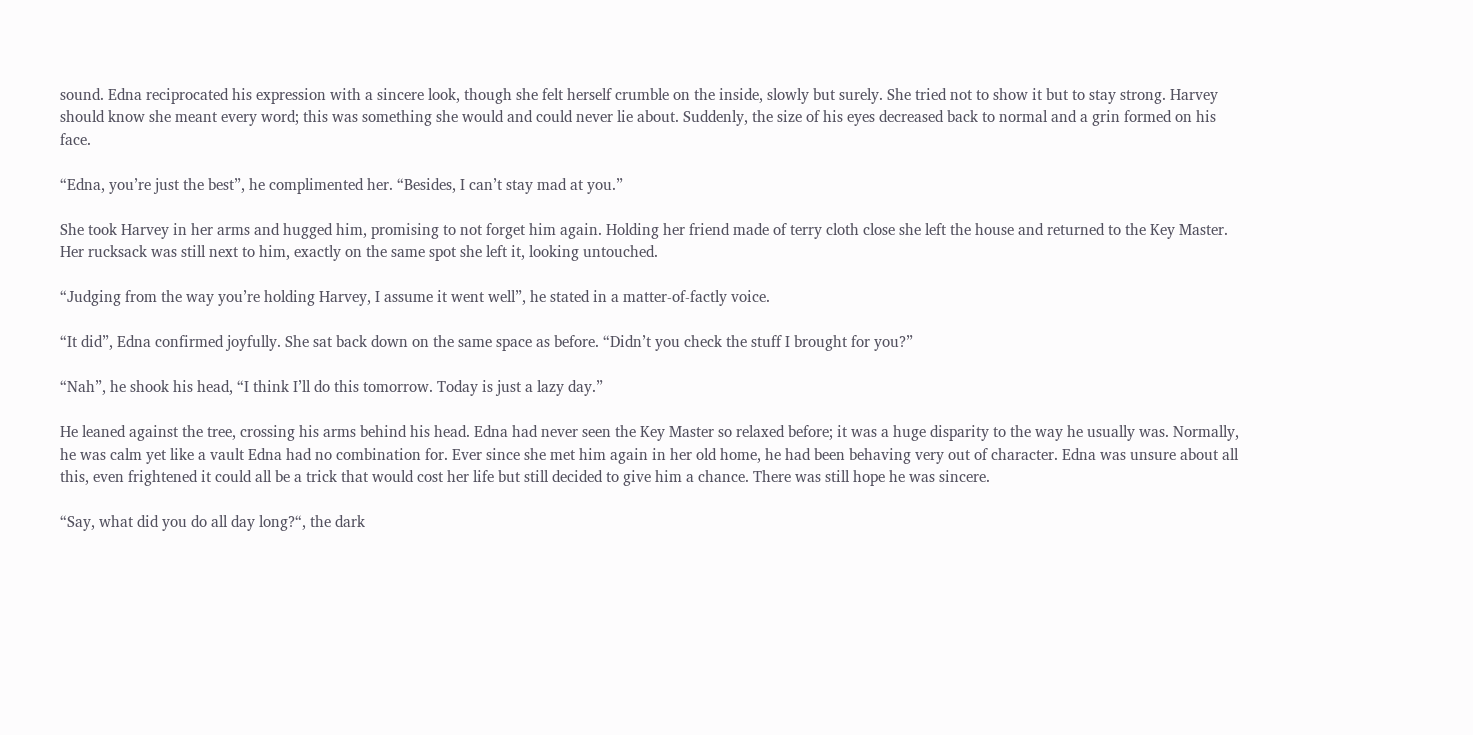sound. Edna reciprocated his expression with a sincere look, though she felt herself crumble on the inside, slowly but surely. She tried not to show it but to stay strong. Harvey should know she meant every word; this was something she would and could never lie about. Suddenly, the size of his eyes decreased back to normal and a grin formed on his face.

“Edna, you’re just the best”, he complimented her. “Besides, I can’t stay mad at you.”

She took Harvey in her arms and hugged him, promising to not forget him again. Holding her friend made of terry cloth close she left the house and returned to the Key Master. Her rucksack was still next to him, exactly on the same spot she left it, looking untouched.

“Judging from the way you’re holding Harvey, I assume it went well”, he stated in a matter-of-factly voice.

“It did”, Edna confirmed joyfully. She sat back down on the same space as before. “Didn’t you check the stuff I brought for you?”

“Nah”, he shook his head, “I think I’ll do this tomorrow. Today is just a lazy day.”

He leaned against the tree, crossing his arms behind his head. Edna had never seen the Key Master so relaxed before; it was a huge disparity to the way he usually was. Normally, he was calm yet like a vault Edna had no combination for. Ever since she met him again in her old home, he had been behaving very out of character. Edna was unsure about all this, even frightened it could all be a trick that would cost her life but still decided to give him a chance. There was still hope he was sincere.

“Say, what did you do all day long?“, the dark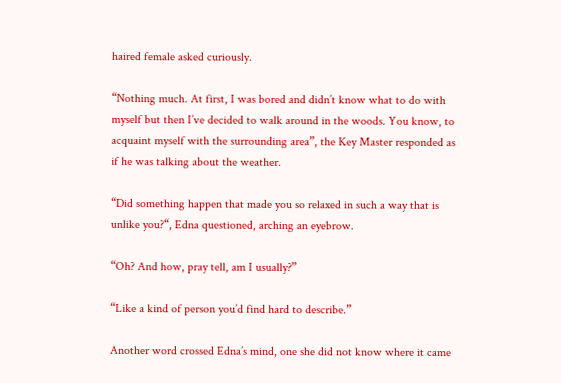haired female asked curiously.

“Nothing much. At first, I was bored and didn’t know what to do with myself but then I’ve decided to walk around in the woods. You know, to acquaint myself with the surrounding area”, the Key Master responded as if he was talking about the weather.

“Did something happen that made you so relaxed in such a way that is unlike you?“, Edna questioned, arching an eyebrow.

“Oh? And how, pray tell, am I usually?”

“Like a kind of person you’d find hard to describe.”

Another word crossed Edna’s mind, one she did not know where it came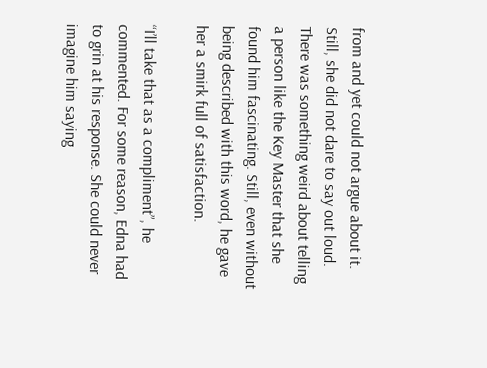from and yet could not argue about it. Still, she did not dare to say out loud. There was something weird about telling a person like the Key Master that she found him fascinating. Still, even without being described with this word, he gave her a smirk full of satisfaction.

“I’ll take that as a compliment”, he commented. For some reason, Edna had to grin at his response. She could never imagine him saying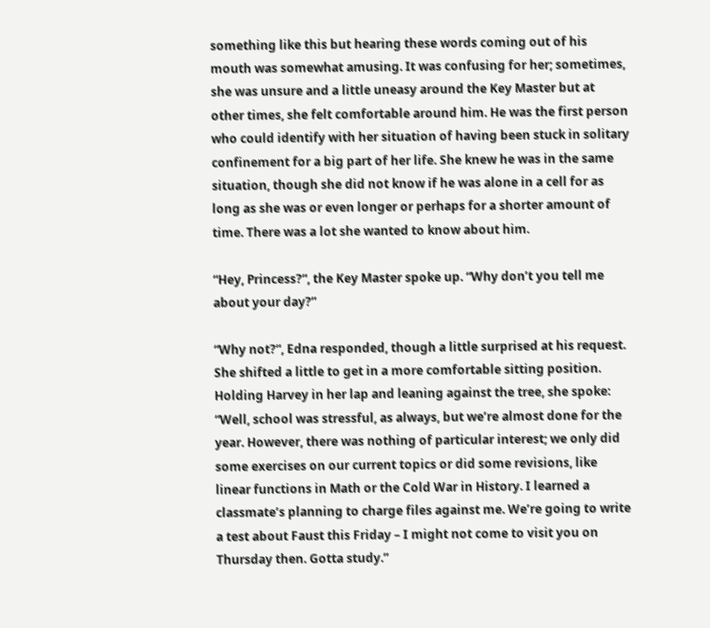something like this but hearing these words coming out of his mouth was somewhat amusing. It was confusing for her; sometimes, she was unsure and a little uneasy around the Key Master but at other times, she felt comfortable around him. He was the first person who could identify with her situation of having been stuck in solitary confinement for a big part of her life. She knew he was in the same situation, though she did not know if he was alone in a cell for as long as she was or even longer or perhaps for a shorter amount of time. There was a lot she wanted to know about him.

“Hey, Princess?“, the Key Master spoke up. “Why don’t you tell me about your day?”

“Why not?“, Edna responded, though a little surprised at his request. She shifted a little to get in a more comfortable sitting position. Holding Harvey in her lap and leaning against the tree, she spoke: “Well, school was stressful, as always, but we’re almost done for the year. However, there was nothing of particular interest; we only did some exercises on our current topics or did some revisions, like linear functions in Math or the Cold War in History. I learned a classmate’s planning to charge files against me. We’re going to write a test about Faust this Friday – I might not come to visit you on Thursday then. Gotta study.”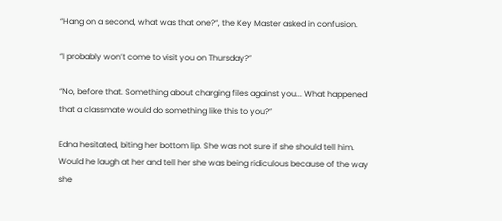“Hang on a second, what was that one?“, the Key Master asked in confusion.

“I probably won’t come to visit you on Thursday?”

“No, before that. Something about charging files against you... What happened that a classmate would do something like this to you?”

Edna hesitated, biting her bottom lip. She was not sure if she should tell him. Would he laugh at her and tell her she was being ridiculous because of the way she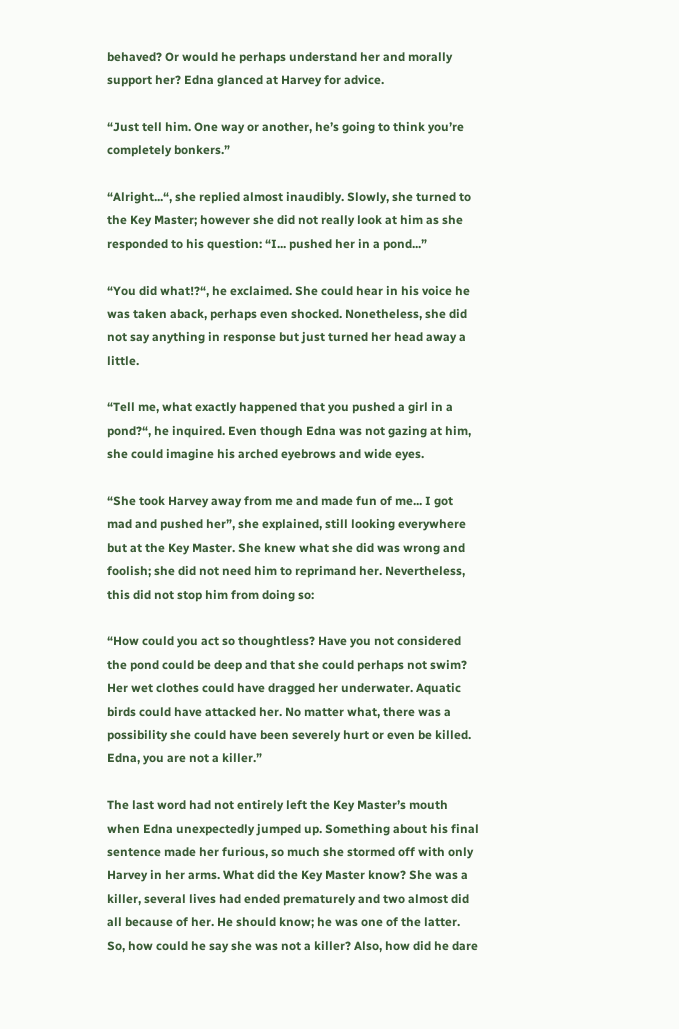behaved? Or would he perhaps understand her and morally support her? Edna glanced at Harvey for advice.

“Just tell him. One way or another, he’s going to think you’re completely bonkers.”

“Alright...“, she replied almost inaudibly. Slowly, she turned to the Key Master; however she did not really look at him as she responded to his question: “I... pushed her in a pond...”

“You did what!?“, he exclaimed. She could hear in his voice he was taken aback, perhaps even shocked. Nonetheless, she did not say anything in response but just turned her head away a little.

“Tell me, what exactly happened that you pushed a girl in a pond?“, he inquired. Even though Edna was not gazing at him, she could imagine his arched eyebrows and wide eyes.

“She took Harvey away from me and made fun of me... I got mad and pushed her”, she explained, still looking everywhere but at the Key Master. She knew what she did was wrong and foolish; she did not need him to reprimand her. Nevertheless, this did not stop him from doing so:

“How could you act so thoughtless? Have you not considered the pond could be deep and that she could perhaps not swim? Her wet clothes could have dragged her underwater. Aquatic birds could have attacked her. No matter what, there was a possibility she could have been severely hurt or even be killed. Edna, you are not a killer.”

The last word had not entirely left the Key Master’s mouth when Edna unexpectedly jumped up. Something about his final sentence made her furious, so much she stormed off with only Harvey in her arms. What did the Key Master know? She was a killer, several lives had ended prematurely and two almost did all because of her. He should know; he was one of the latter. So, how could he say she was not a killer? Also, how did he dare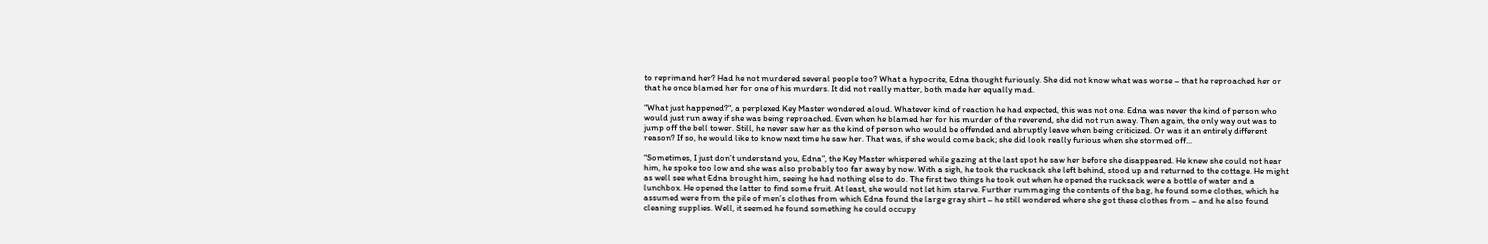to reprimand her? Had he not murdered several people too? What a hypocrite, Edna thought furiously. She did not know what was worse – that he reproached her or that he once blamed her for one of his murders. It did not really matter, both made her equally mad.

“What just happened?“, a perplexed Key Master wondered aloud. Whatever kind of reaction he had expected, this was not one. Edna was never the kind of person who would just run away if she was being reproached. Even when he blamed her for his murder of the reverend, she did not run away. Then again, the only way out was to jump off the bell tower. Still, he never saw her as the kind of person who would be offended and abruptly leave when being criticized. Or was it an entirely different reason? If so, he would like to know next time he saw her. That was, if she would come back; she did look really furious when she stormed off...

“Sometimes, I just don’t understand you, Edna”, the Key Master whispered while gazing at the last spot he saw her before she disappeared. He knew she could not hear him, he spoke too low and she was also probably too far away by now. With a sigh, he took the rucksack she left behind, stood up and returned to the cottage. He might as well see what Edna brought him, seeing he had nothing else to do. The first two things he took out when he opened the rucksack were a bottle of water and a lunchbox. He opened the latter to find some fruit. At least, she would not let him starve. Further rummaging the contents of the bag, he found some clothes, which he assumed were from the pile of men’s clothes from which Edna found the large gray shirt – he still wondered where she got these clothes from – and he also found cleaning supplies. Well, it seemed he found something he could occupy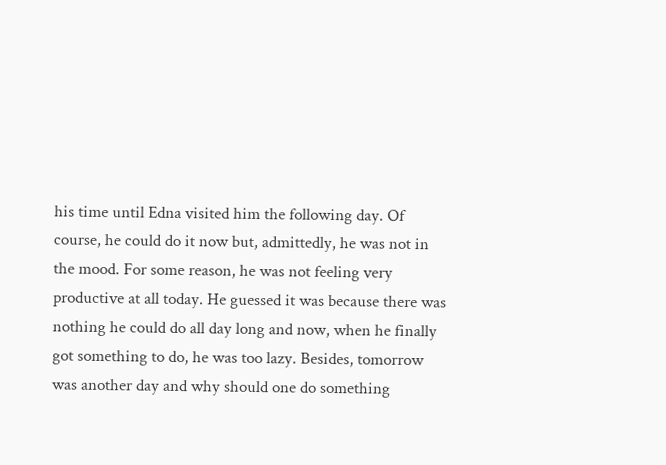his time until Edna visited him the following day. Of course, he could do it now but, admittedly, he was not in the mood. For some reason, he was not feeling very productive at all today. He guessed it was because there was nothing he could do all day long and now, when he finally got something to do, he was too lazy. Besides, tomorrow was another day and why should one do something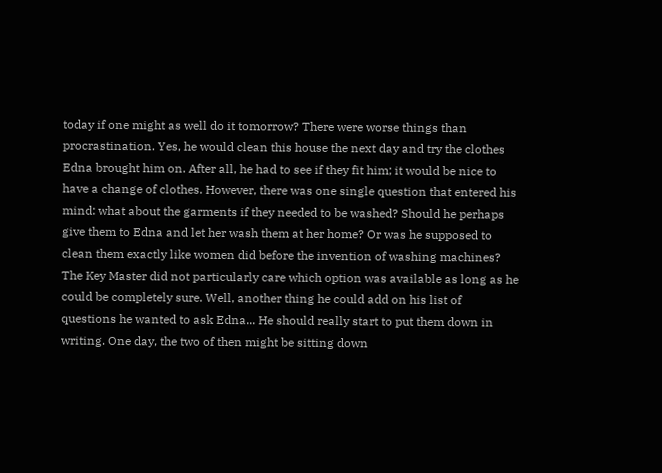today if one might as well do it tomorrow? There were worse things than procrastination. Yes, he would clean this house the next day and try the clothes Edna brought him on. After all, he had to see if they fit him; it would be nice to have a change of clothes. However, there was one single question that entered his mind: what about the garments if they needed to be washed? Should he perhaps give them to Edna and let her wash them at her home? Or was he supposed to clean them exactly like women did before the invention of washing machines? The Key Master did not particularly care which option was available as long as he could be completely sure. Well, another thing he could add on his list of questions he wanted to ask Edna... He should really start to put them down in writing. One day, the two of then might be sitting down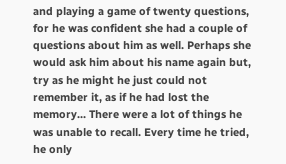and playing a game of twenty questions, for he was confident she had a couple of questions about him as well. Perhaps she would ask him about his name again but, try as he might he just could not remember it, as if he had lost the memory... There were a lot of things he was unable to recall. Every time he tried, he only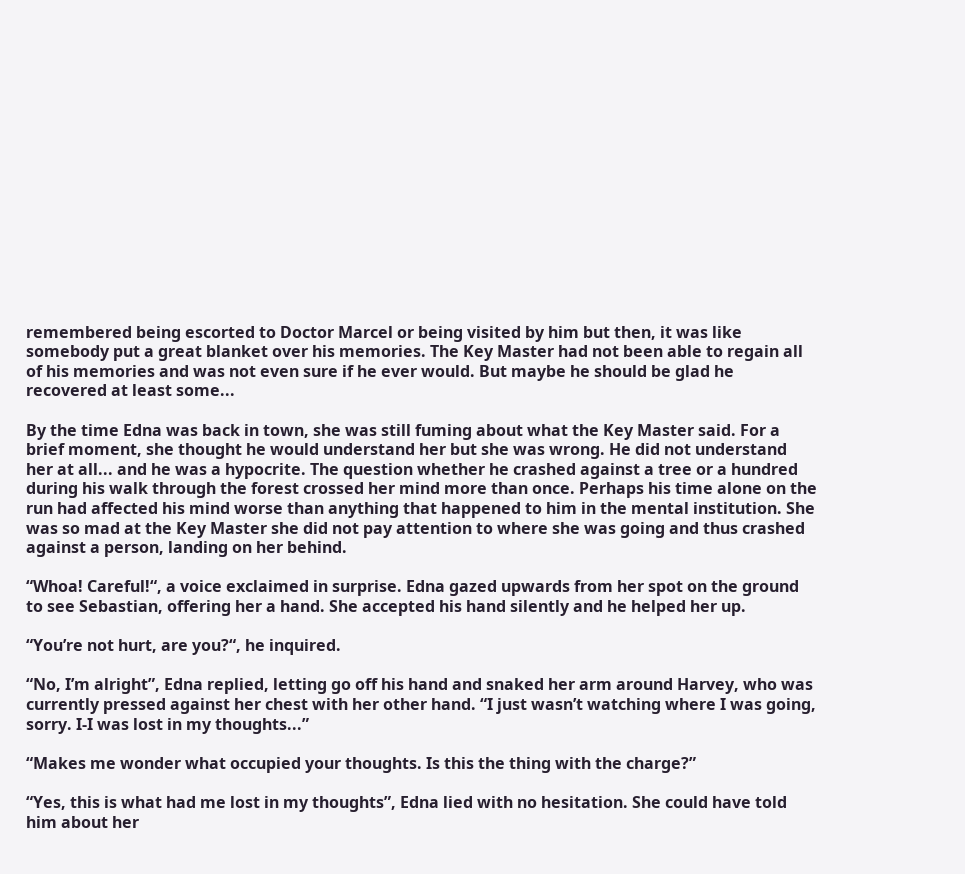remembered being escorted to Doctor Marcel or being visited by him but then, it was like somebody put a great blanket over his memories. The Key Master had not been able to regain all of his memories and was not even sure if he ever would. But maybe he should be glad he recovered at least some...

By the time Edna was back in town, she was still fuming about what the Key Master said. For a brief moment, she thought he would understand her but she was wrong. He did not understand her at all... and he was a hypocrite. The question whether he crashed against a tree or a hundred during his walk through the forest crossed her mind more than once. Perhaps his time alone on the run had affected his mind worse than anything that happened to him in the mental institution. She was so mad at the Key Master she did not pay attention to where she was going and thus crashed against a person, landing on her behind.

“Whoa! Careful!“, a voice exclaimed in surprise. Edna gazed upwards from her spot on the ground to see Sebastian, offering her a hand. She accepted his hand silently and he helped her up.

“You’re not hurt, are you?“, he inquired.

“No, I’m alright”, Edna replied, letting go off his hand and snaked her arm around Harvey, who was currently pressed against her chest with her other hand. “I just wasn’t watching where I was going, sorry. I-I was lost in my thoughts...”

“Makes me wonder what occupied your thoughts. Is this the thing with the charge?”

“Yes, this is what had me lost in my thoughts”, Edna lied with no hesitation. She could have told him about her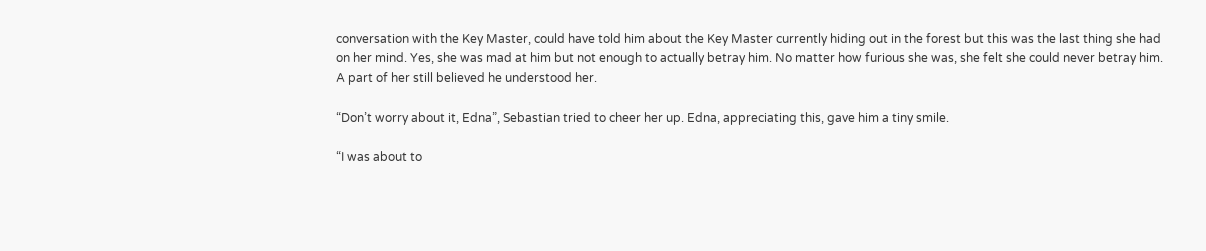conversation with the Key Master, could have told him about the Key Master currently hiding out in the forest but this was the last thing she had on her mind. Yes, she was mad at him but not enough to actually betray him. No matter how furious she was, she felt she could never betray him. A part of her still believed he understood her.

“Don’t worry about it, Edna”, Sebastian tried to cheer her up. Edna, appreciating this, gave him a tiny smile.

“I was about to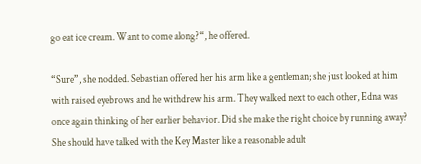go eat ice cream. Want to come along?“, he offered.

“Sure”, she nodded. Sebastian offered her his arm like a gentleman; she just looked at him with raised eyebrows and he withdrew his arm. They walked next to each other, Edna was once again thinking of her earlier behavior. Did she make the right choice by running away? She should have talked with the Key Master like a reasonable adult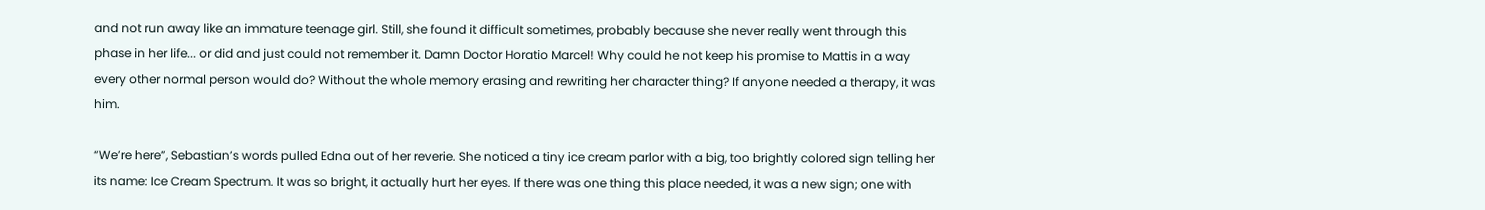and not run away like an immature teenage girl. Still, she found it difficult sometimes, probably because she never really went through this phase in her life... or did and just could not remember it. Damn Doctor Horatio Marcel! Why could he not keep his promise to Mattis in a way every other normal person would do? Without the whole memory erasing and rewriting her character thing? If anyone needed a therapy, it was him.

“We’re here”, Sebastian’s words pulled Edna out of her reverie. She noticed a tiny ice cream parlor with a big, too brightly colored sign telling her its name: Ice Cream Spectrum. It was so bright, it actually hurt her eyes. If there was one thing this place needed, it was a new sign; one with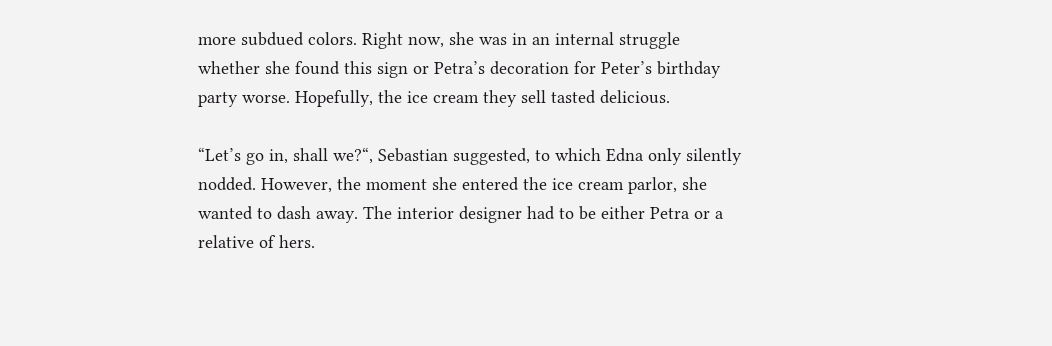more subdued colors. Right now, she was in an internal struggle whether she found this sign or Petra’s decoration for Peter’s birthday party worse. Hopefully, the ice cream they sell tasted delicious.

“Let’s go in, shall we?“, Sebastian suggested, to which Edna only silently nodded. However, the moment she entered the ice cream parlor, she wanted to dash away. The interior designer had to be either Petra or a relative of hers.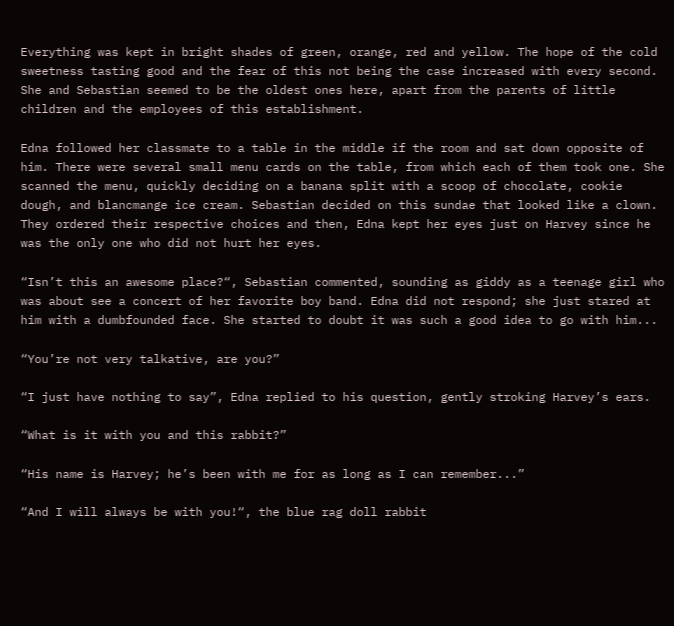Everything was kept in bright shades of green, orange, red and yellow. The hope of the cold sweetness tasting good and the fear of this not being the case increased with every second. She and Sebastian seemed to be the oldest ones here, apart from the parents of little children and the employees of this establishment.

Edna followed her classmate to a table in the middle if the room and sat down opposite of him. There were several small menu cards on the table, from which each of them took one. She scanned the menu, quickly deciding on a banana split with a scoop of chocolate, cookie dough, and blancmange ice cream. Sebastian decided on this sundae that looked like a clown. They ordered their respective choices and then, Edna kept her eyes just on Harvey since he was the only one who did not hurt her eyes.

“Isn’t this an awesome place?“, Sebastian commented, sounding as giddy as a teenage girl who was about see a concert of her favorite boy band. Edna did not respond; she just stared at him with a dumbfounded face. She started to doubt it was such a good idea to go with him...

“You’re not very talkative, are you?”

“I just have nothing to say”, Edna replied to his question, gently stroking Harvey’s ears.

“What is it with you and this rabbit?”

“His name is Harvey; he’s been with me for as long as I can remember...”

“And I will always be with you!“, the blue rag doll rabbit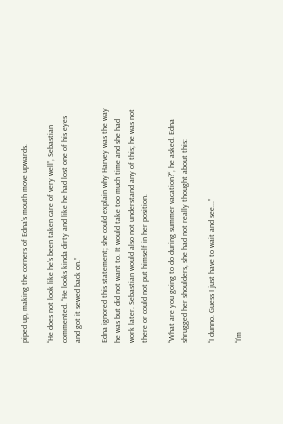piped up, making the corners of Edna’s mouth move upwards.

“He does not look like he’s been taken care of very well”, Sebastian commented. “He looks kinda dirty and like he had lost one of his eyes and got it sewed back on.”

Edna ignored this statement; she could explain why Harvey was the way he was but did not want to. It would take too much time and she had work later. Sebastian would also not understand any of this; he was not there or could not put himself in her position.

“What are you going to do during summer vacation?“, he asked. Edna shrugged her shoulders, she had not really thought about this:

“I dunno. Guess I just have to wait and see...”

“I’m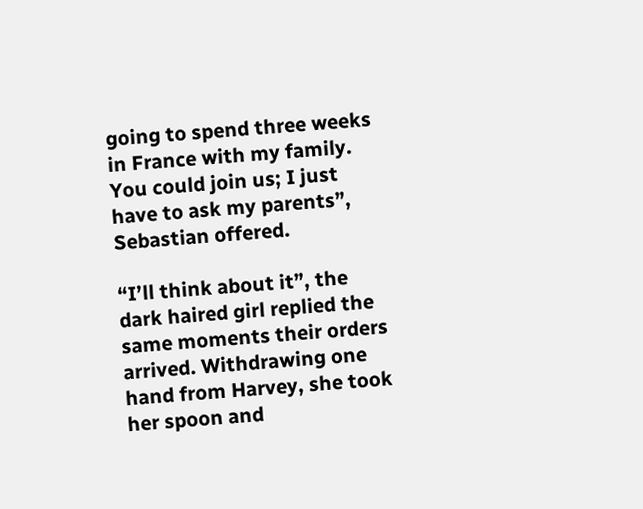going to spend three weeks in France with my family. You could join us; I just have to ask my parents”, Sebastian offered.

“I’ll think about it”, the dark haired girl replied the same moments their orders arrived. Withdrawing one hand from Harvey, she took her spoon and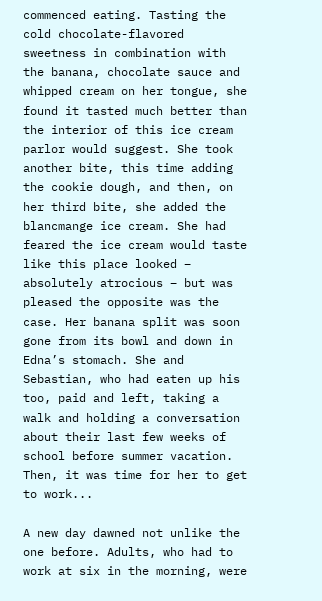commenced eating. Tasting the cold chocolate-flavored sweetness in combination with the banana, chocolate sauce and whipped cream on her tongue, she found it tasted much better than the interior of this ice cream parlor would suggest. She took another bite, this time adding the cookie dough, and then, on her third bite, she added the blancmange ice cream. She had feared the ice cream would taste like this place looked – absolutely atrocious – but was pleased the opposite was the case. Her banana split was soon gone from its bowl and down in Edna’s stomach. She and Sebastian, who had eaten up his too, paid and left, taking a walk and holding a conversation about their last few weeks of school before summer vacation. Then, it was time for her to get to work...

A new day dawned not unlike the one before. Adults, who had to work at six in the morning, were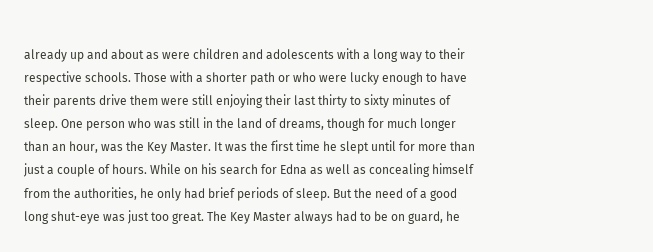already up and about as were children and adolescents with a long way to their respective schools. Those with a shorter path or who were lucky enough to have their parents drive them were still enjoying their last thirty to sixty minutes of sleep. One person who was still in the land of dreams, though for much longer than an hour, was the Key Master. It was the first time he slept until for more than just a couple of hours. While on his search for Edna as well as concealing himself from the authorities, he only had brief periods of sleep. But the need of a good long shut-eye was just too great. The Key Master always had to be on guard, he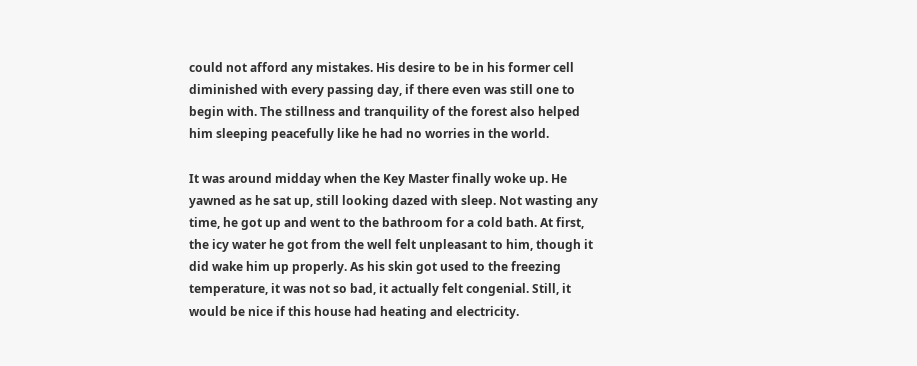could not afford any mistakes. His desire to be in his former cell diminished with every passing day, if there even was still one to begin with. The stillness and tranquility of the forest also helped him sleeping peacefully like he had no worries in the world.

It was around midday when the Key Master finally woke up. He yawned as he sat up, still looking dazed with sleep. Not wasting any time, he got up and went to the bathroom for a cold bath. At first, the icy water he got from the well felt unpleasant to him, though it did wake him up properly. As his skin got used to the freezing temperature, it was not so bad, it actually felt congenial. Still, it would be nice if this house had heating and electricity.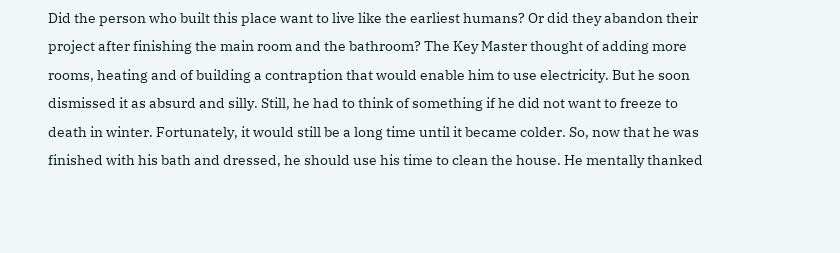Did the person who built this place want to live like the earliest humans? Or did they abandon their project after finishing the main room and the bathroom? The Key Master thought of adding more rooms, heating and of building a contraption that would enable him to use electricity. But he soon dismissed it as absurd and silly. Still, he had to think of something if he did not want to freeze to death in winter. Fortunately, it would still be a long time until it became colder. So, now that he was finished with his bath and dressed, he should use his time to clean the house. He mentally thanked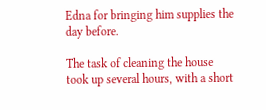Edna for bringing him supplies the day before.

The task of cleaning the house took up several hours, with a short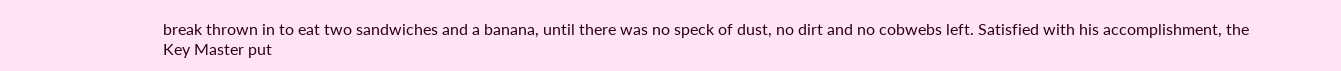break thrown in to eat two sandwiches and a banana, until there was no speck of dust, no dirt and no cobwebs left. Satisfied with his accomplishment, the Key Master put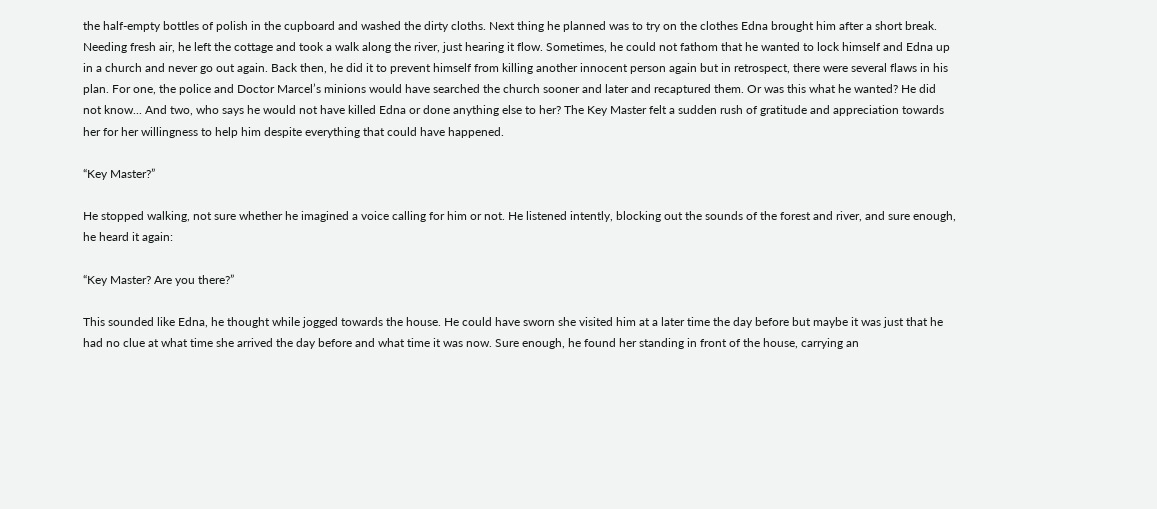the half-empty bottles of polish in the cupboard and washed the dirty cloths. Next thing he planned was to try on the clothes Edna brought him after a short break. Needing fresh air, he left the cottage and took a walk along the river, just hearing it flow. Sometimes, he could not fathom that he wanted to lock himself and Edna up in a church and never go out again. Back then, he did it to prevent himself from killing another innocent person again but in retrospect, there were several flaws in his plan. For one, the police and Doctor Marcel’s minions would have searched the church sooner and later and recaptured them. Or was this what he wanted? He did not know... And two, who says he would not have killed Edna or done anything else to her? The Key Master felt a sudden rush of gratitude and appreciation towards her for her willingness to help him despite everything that could have happened.

“Key Master?”

He stopped walking, not sure whether he imagined a voice calling for him or not. He listened intently, blocking out the sounds of the forest and river, and sure enough, he heard it again:

“Key Master? Are you there?”

This sounded like Edna, he thought while jogged towards the house. He could have sworn she visited him at a later time the day before but maybe it was just that he had no clue at what time she arrived the day before and what time it was now. Sure enough, he found her standing in front of the house, carrying an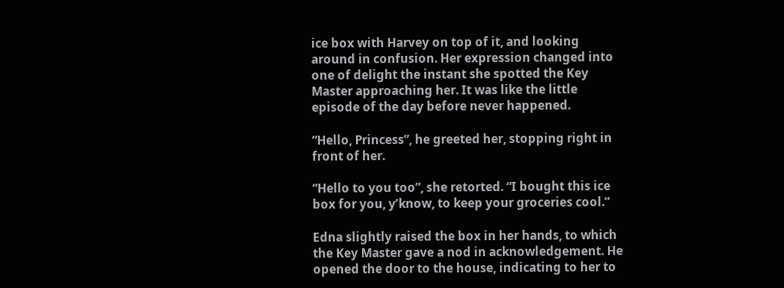ice box with Harvey on top of it, and looking around in confusion. Her expression changed into one of delight the instant she spotted the Key Master approaching her. It was like the little episode of the day before never happened.

“Hello, Princess”, he greeted her, stopping right in front of her.

“Hello to you too”, she retorted. “I bought this ice box for you, y’know, to keep your groceries cool.”

Edna slightly raised the box in her hands, to which the Key Master gave a nod in acknowledgement. He opened the door to the house, indicating to her to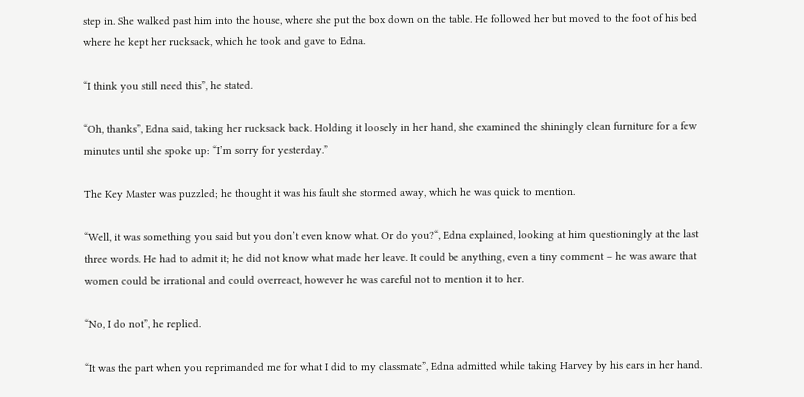step in. She walked past him into the house, where she put the box down on the table. He followed her but moved to the foot of his bed where he kept her rucksack, which he took and gave to Edna.

“I think you still need this”, he stated.

“Oh, thanks”, Edna said, taking her rucksack back. Holding it loosely in her hand, she examined the shiningly clean furniture for a few minutes until she spoke up: “I’m sorry for yesterday.”

The Key Master was puzzled; he thought it was his fault she stormed away, which he was quick to mention.

“Well, it was something you said but you don’t even know what. Or do you?“, Edna explained, looking at him questioningly at the last three words. He had to admit it; he did not know what made her leave. It could be anything, even a tiny comment – he was aware that women could be irrational and could overreact, however he was careful not to mention it to her.

“No, I do not”, he replied.

“It was the part when you reprimanded me for what I did to my classmate”, Edna admitted while taking Harvey by his ears in her hand.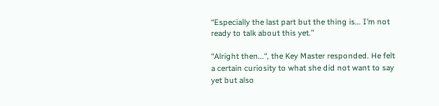“Especially the last part but the thing is... I’m not ready to talk about this yet.”

“Alright then...“, the Key Master responded. He felt a certain curiosity to what she did not want to say yet but also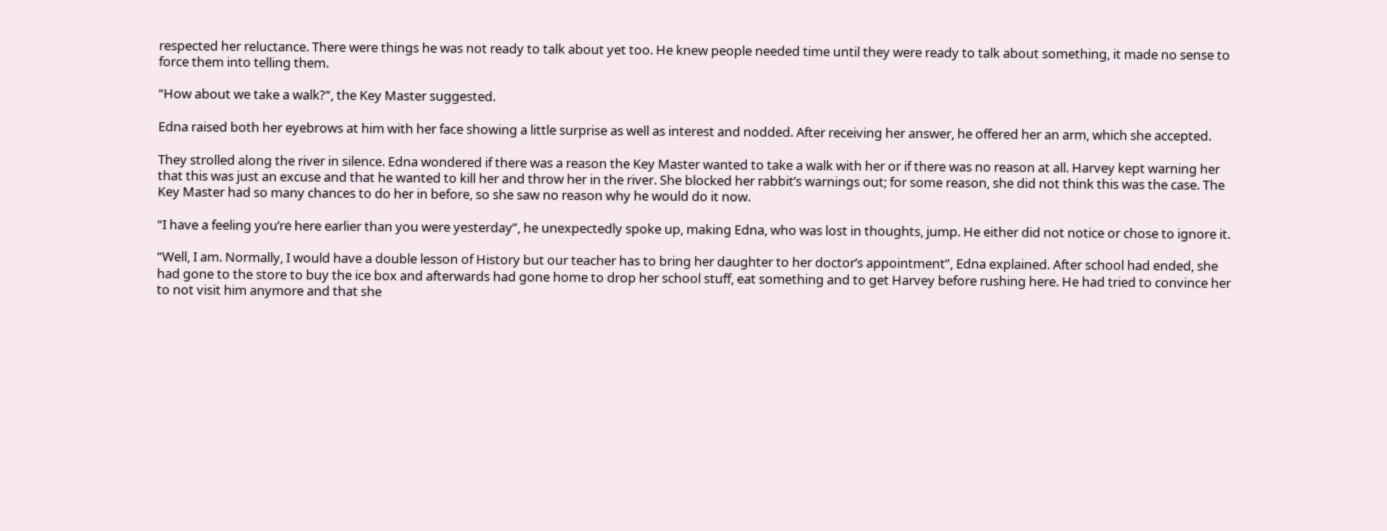respected her reluctance. There were things he was not ready to talk about yet too. He knew people needed time until they were ready to talk about something, it made no sense to force them into telling them.

“How about we take a walk?“, the Key Master suggested.

Edna raised both her eyebrows at him with her face showing a little surprise as well as interest and nodded. After receiving her answer, he offered her an arm, which she accepted.

They strolled along the river in silence. Edna wondered if there was a reason the Key Master wanted to take a walk with her or if there was no reason at all. Harvey kept warning her that this was just an excuse and that he wanted to kill her and throw her in the river. She blocked her rabbit’s warnings out; for some reason, she did not think this was the case. The Key Master had so many chances to do her in before, so she saw no reason why he would do it now.

“I have a feeling you’re here earlier than you were yesterday”, he unexpectedly spoke up, making Edna, who was lost in thoughts, jump. He either did not notice or chose to ignore it.

“Well, I am. Normally, I would have a double lesson of History but our teacher has to bring her daughter to her doctor’s appointment”, Edna explained. After school had ended, she had gone to the store to buy the ice box and afterwards had gone home to drop her school stuff, eat something and to get Harvey before rushing here. He had tried to convince her to not visit him anymore and that she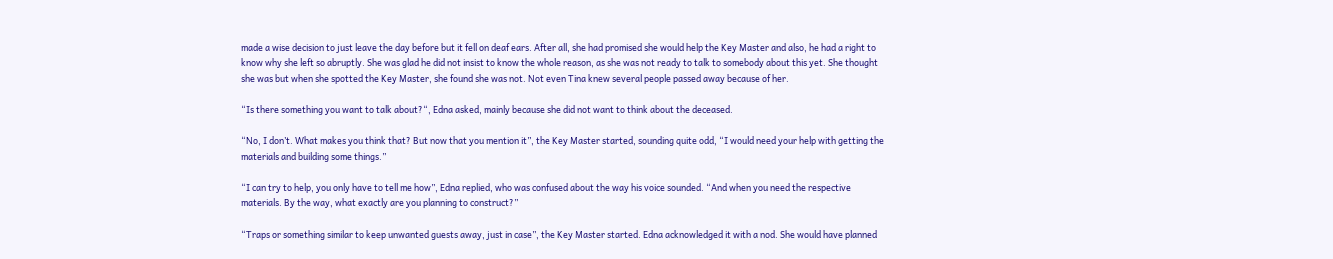made a wise decision to just leave the day before but it fell on deaf ears. After all, she had promised she would help the Key Master and also, he had a right to know why she left so abruptly. She was glad he did not insist to know the whole reason, as she was not ready to talk to somebody about this yet. She thought she was but when she spotted the Key Master, she found she was not. Not even Tina knew several people passed away because of her.

“Is there something you want to talk about?“, Edna asked, mainly because she did not want to think about the deceased.

“No, I don’t. What makes you think that? But now that you mention it”, the Key Master started, sounding quite odd, “I would need your help with getting the materials and building some things.”

“I can try to help, you only have to tell me how”, Edna replied, who was confused about the way his voice sounded. “And when you need the respective materials. By the way, what exactly are you planning to construct?”

“Traps or something similar to keep unwanted guests away, just in case”, the Key Master started. Edna acknowledged it with a nod. She would have planned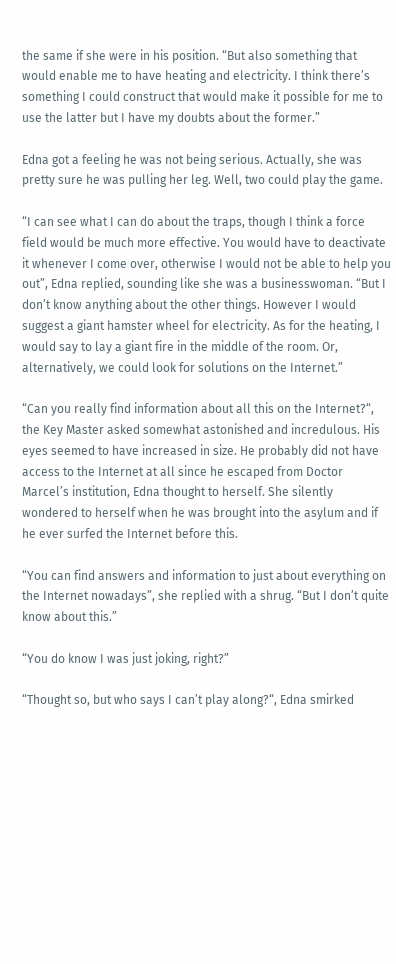the same if she were in his position. “But also something that would enable me to have heating and electricity. I think there’s something I could construct that would make it possible for me to use the latter but I have my doubts about the former.”

Edna got a feeling he was not being serious. Actually, she was pretty sure he was pulling her leg. Well, two could play the game.

“I can see what I can do about the traps, though I think a force field would be much more effective. You would have to deactivate it whenever I come over, otherwise I would not be able to help you out”, Edna replied, sounding like she was a businesswoman. “But I don’t know anything about the other things. However I would suggest a giant hamster wheel for electricity. As for the heating, I would say to lay a giant fire in the middle of the room. Or, alternatively, we could look for solutions on the Internet.”

“Can you really find information about all this on the Internet?“, the Key Master asked somewhat astonished and incredulous. His eyes seemed to have increased in size. He probably did not have access to the Internet at all since he escaped from Doctor Marcel’s institution, Edna thought to herself. She silently wondered to herself when he was brought into the asylum and if he ever surfed the Internet before this.

“You can find answers and information to just about everything on the Internet nowadays”, she replied with a shrug. “But I don’t quite know about this.”

“You do know I was just joking, right?”

“Thought so, but who says I can’t play along?“, Edna smirked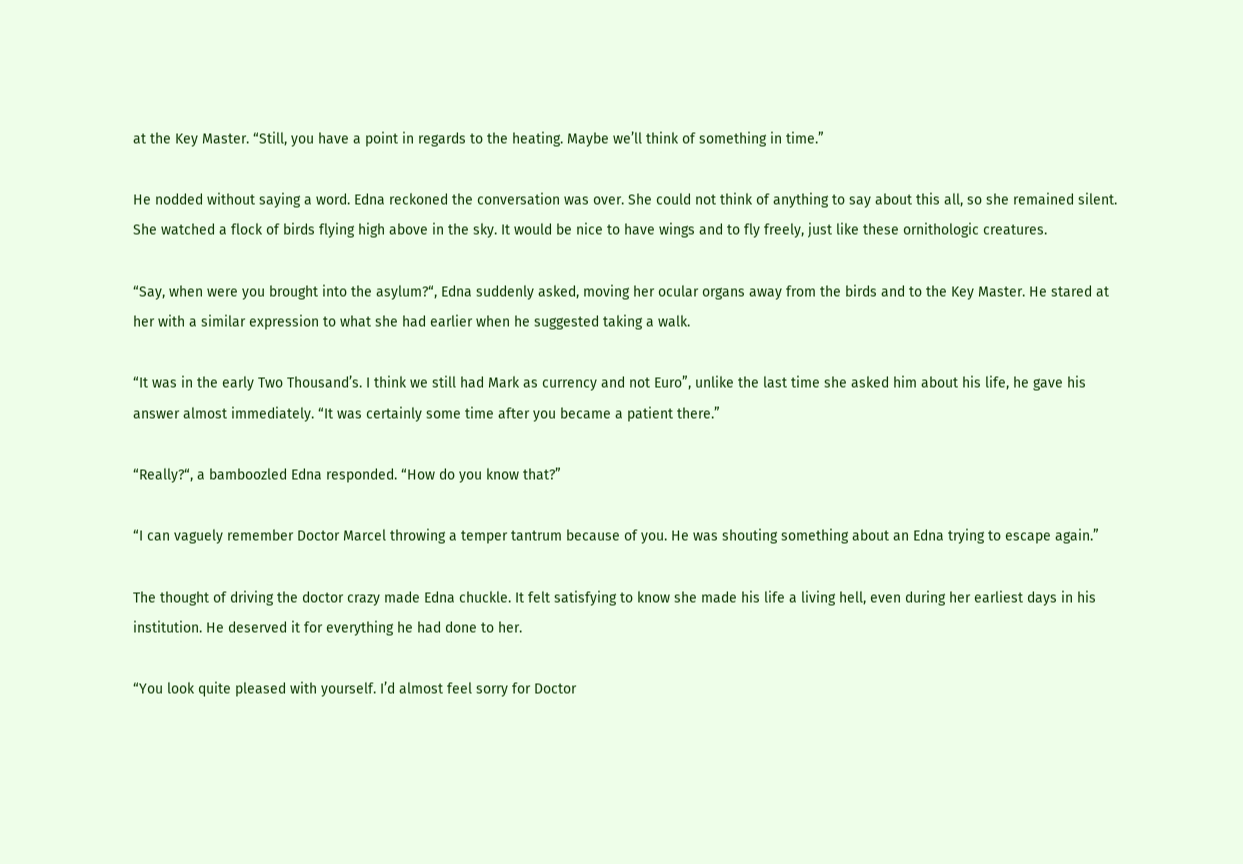at the Key Master. “Still, you have a point in regards to the heating. Maybe we’ll think of something in time.”

He nodded without saying a word. Edna reckoned the conversation was over. She could not think of anything to say about this all, so she remained silent. She watched a flock of birds flying high above in the sky. It would be nice to have wings and to fly freely, just like these ornithologic creatures.

“Say, when were you brought into the asylum?“, Edna suddenly asked, moving her ocular organs away from the birds and to the Key Master. He stared at her with a similar expression to what she had earlier when he suggested taking a walk.

“It was in the early Two Thousand’s. I think we still had Mark as currency and not Euro”, unlike the last time she asked him about his life, he gave his answer almost immediately. “It was certainly some time after you became a patient there.”

“Really?“, a bamboozled Edna responded. “How do you know that?”

“I can vaguely remember Doctor Marcel throwing a temper tantrum because of you. He was shouting something about an Edna trying to escape again.”

The thought of driving the doctor crazy made Edna chuckle. It felt satisfying to know she made his life a living hell, even during her earliest days in his institution. He deserved it for everything he had done to her.

“You look quite pleased with yourself. I’d almost feel sorry for Doctor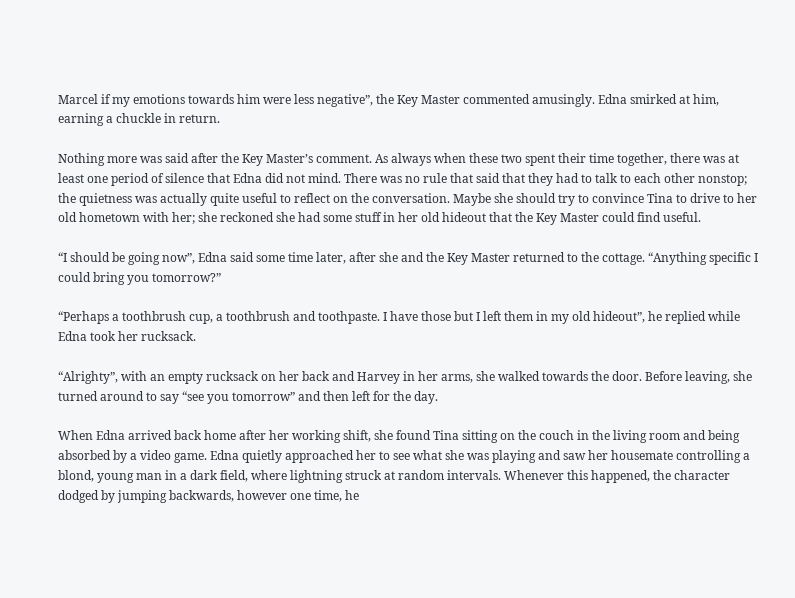Marcel if my emotions towards him were less negative”, the Key Master commented amusingly. Edna smirked at him, earning a chuckle in return.

Nothing more was said after the Key Master’s comment. As always when these two spent their time together, there was at least one period of silence that Edna did not mind. There was no rule that said that they had to talk to each other nonstop; the quietness was actually quite useful to reflect on the conversation. Maybe she should try to convince Tina to drive to her old hometown with her; she reckoned she had some stuff in her old hideout that the Key Master could find useful.

“I should be going now”, Edna said some time later, after she and the Key Master returned to the cottage. “Anything specific I could bring you tomorrow?”

“Perhaps a toothbrush cup, a toothbrush and toothpaste. I have those but I left them in my old hideout”, he replied while Edna took her rucksack.

“Alrighty”, with an empty rucksack on her back and Harvey in her arms, she walked towards the door. Before leaving, she turned around to say “see you tomorrow” and then left for the day.

When Edna arrived back home after her working shift, she found Tina sitting on the couch in the living room and being absorbed by a video game. Edna quietly approached her to see what she was playing and saw her housemate controlling a blond, young man in a dark field, where lightning struck at random intervals. Whenever this happened, the character dodged by jumping backwards, however one time, he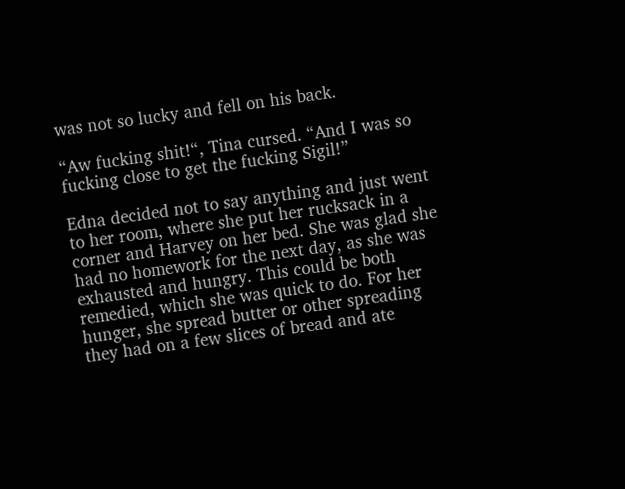was not so lucky and fell on his back.

“Aw fucking shit!“, Tina cursed. “And I was so fucking close to get the fucking Sigil!”

Edna decided not to say anything and just went to her room, where she put her rucksack in a corner and Harvey on her bed. She was glad she had no homework for the next day, as she was exhausted and hungry. This could be both remedied, which she was quick to do. For her hunger, she spread butter or other spreading they had on a few slices of bread and ate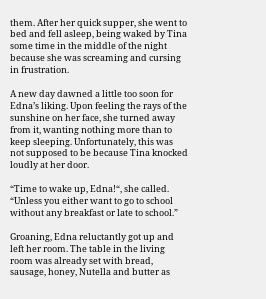them. After her quick supper, she went to bed and fell asleep, being waked by Tina some time in the middle of the night because she was screaming and cursing in frustration.

A new day dawned a little too soon for Edna’s liking. Upon feeling the rays of the sunshine on her face, she turned away from it, wanting nothing more than to keep sleeping. Unfortunately, this was not supposed to be because Tina knocked loudly at her door.

“Time to wake up, Edna!“, she called. “Unless you either want to go to school without any breakfast or late to school.”

Groaning, Edna reluctantly got up and left her room. The table in the living room was already set with bread, sausage, honey, Nutella and butter as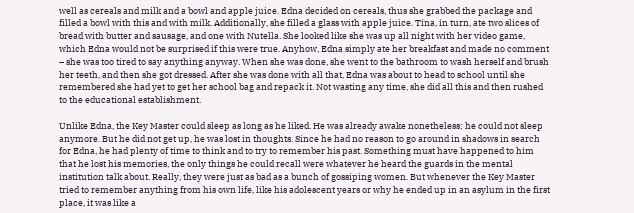well as cereals and milk and a bowl and apple juice. Edna decided on cereals, thus she grabbed the package and filled a bowl with this and with milk. Additionally, she filled a glass with apple juice. Tina, in turn, ate two slices of bread with butter and sausage, and one with Nutella. She looked like she was up all night with her video game, which Edna would not be surprised if this were true. Anyhow, Edna simply ate her breakfast and made no comment – she was too tired to say anything anyway. When she was done, she went to the bathroom to wash herself and brush her teeth, and then she got dressed. After she was done with all that, Edna was about to head to school until she remembered she had yet to get her school bag and repack it. Not wasting any time, she did all this and then rushed to the educational establishment.

Unlike Edna, the Key Master could sleep as long as he liked. He was already awake nonetheless; he could not sleep anymore. But he did not get up, he was lost in thoughts. Since he had no reason to go around in shadows in search for Edna, he had plenty of time to think and to try to remember his past. Something must have happened to him that he lost his memories, the only things he could recall were whatever he heard the guards in the mental institution talk about. Really, they were just as bad as a bunch of gossiping women. But whenever the Key Master tried to remember anything from his own life, like his adolescent years or why he ended up in an asylum in the first place, it was like a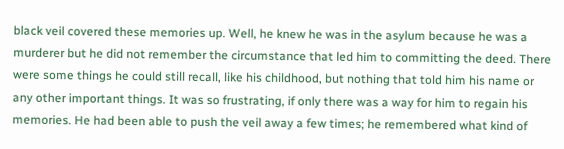black veil covered these memories up. Well, he knew he was in the asylum because he was a murderer but he did not remember the circumstance that led him to committing the deed. There were some things he could still recall, like his childhood, but nothing that told him his name or any other important things. It was so frustrating, if only there was a way for him to regain his memories. He had been able to push the veil away a few times; he remembered what kind of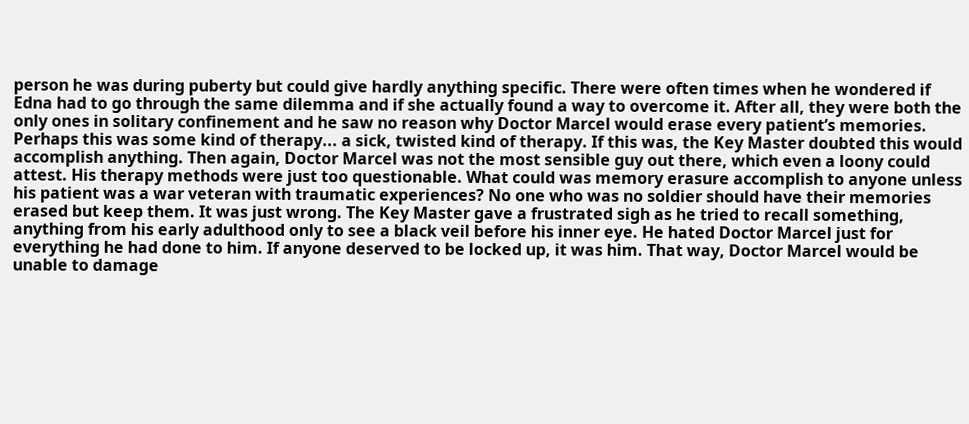person he was during puberty but could give hardly anything specific. There were often times when he wondered if Edna had to go through the same dilemma and if she actually found a way to overcome it. After all, they were both the only ones in solitary confinement and he saw no reason why Doctor Marcel would erase every patient’s memories. Perhaps this was some kind of therapy... a sick, twisted kind of therapy. If this was, the Key Master doubted this would accomplish anything. Then again, Doctor Marcel was not the most sensible guy out there, which even a loony could attest. His therapy methods were just too questionable. What could was memory erasure accomplish to anyone unless his patient was a war veteran with traumatic experiences? No one who was no soldier should have their memories erased but keep them. It was just wrong. The Key Master gave a frustrated sigh as he tried to recall something, anything from his early adulthood only to see a black veil before his inner eye. He hated Doctor Marcel just for everything he had done to him. If anyone deserved to be locked up, it was him. That way, Doctor Marcel would be unable to damage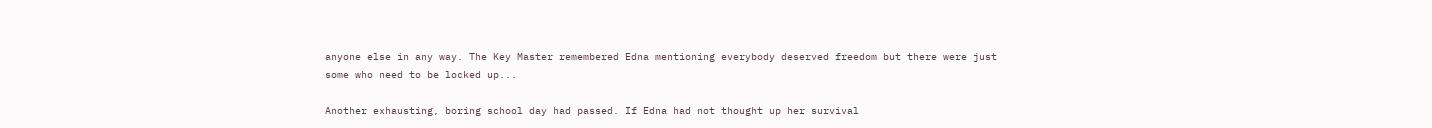anyone else in any way. The Key Master remembered Edna mentioning everybody deserved freedom but there were just some who need to be locked up...

Another exhausting, boring school day had passed. If Edna had not thought up her survival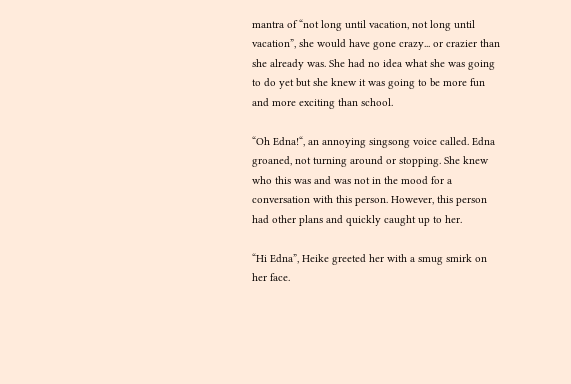mantra of “not long until vacation, not long until vacation”, she would have gone crazy... or crazier than she already was. She had no idea what she was going to do yet but she knew it was going to be more fun and more exciting than school.

“Oh Edna!“, an annoying singsong voice called. Edna groaned, not turning around or stopping. She knew who this was and was not in the mood for a conversation with this person. However, this person had other plans and quickly caught up to her.

“Hi Edna”, Heike greeted her with a smug smirk on her face.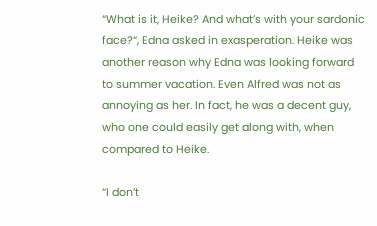“What is it, Heike? And what’s with your sardonic face?“, Edna asked in exasperation. Heike was another reason why Edna was looking forward to summer vacation. Even Alfred was not as annoying as her. In fact, he was a decent guy, who one could easily get along with, when compared to Heike.

“I don’t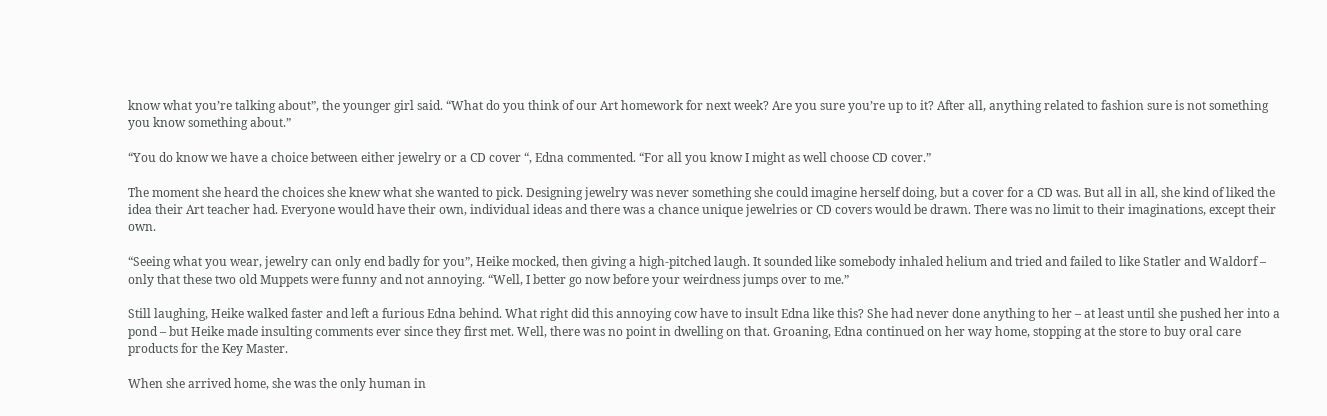know what you’re talking about”, the younger girl said. “What do you think of our Art homework for next week? Are you sure you’re up to it? After all, anything related to fashion sure is not something you know something about.”

“You do know we have a choice between either jewelry or a CD cover “, Edna commented. “For all you know I might as well choose CD cover.”

The moment she heard the choices she knew what she wanted to pick. Designing jewelry was never something she could imagine herself doing, but a cover for a CD was. But all in all, she kind of liked the idea their Art teacher had. Everyone would have their own, individual ideas and there was a chance unique jewelries or CD covers would be drawn. There was no limit to their imaginations, except their own.

“Seeing what you wear, jewelry can only end badly for you”, Heike mocked, then giving a high-pitched laugh. It sounded like somebody inhaled helium and tried and failed to like Statler and Waldorf – only that these two old Muppets were funny and not annoying. “Well, I better go now before your weirdness jumps over to me.”

Still laughing, Heike walked faster and left a furious Edna behind. What right did this annoying cow have to insult Edna like this? She had never done anything to her – at least until she pushed her into a pond – but Heike made insulting comments ever since they first met. Well, there was no point in dwelling on that. Groaning, Edna continued on her way home, stopping at the store to buy oral care products for the Key Master.

When she arrived home, she was the only human in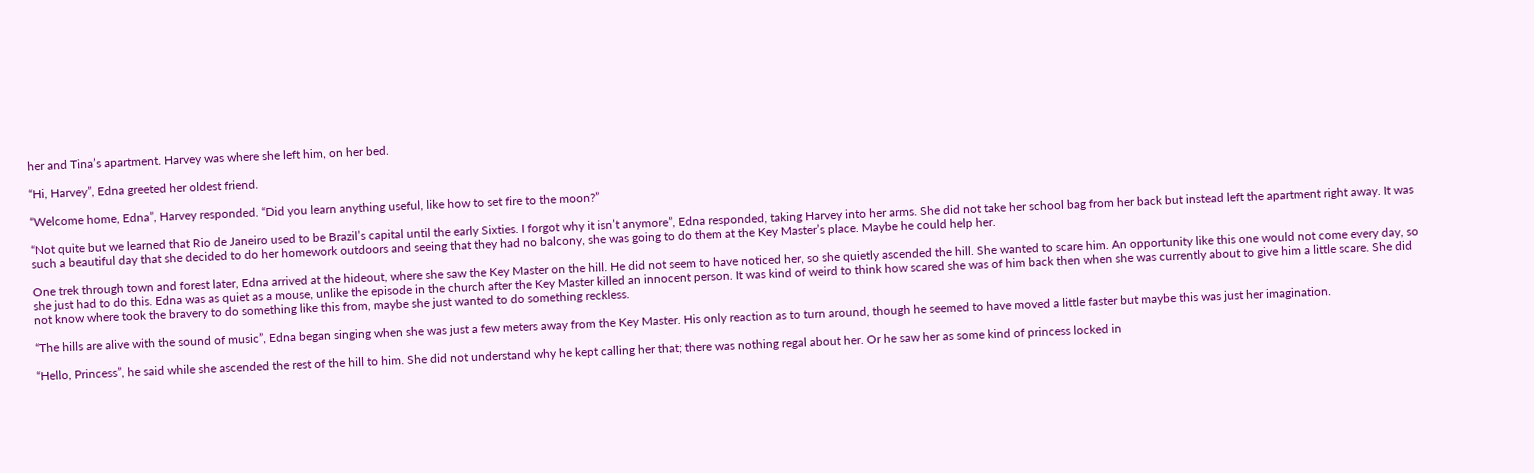her and Tina’s apartment. Harvey was where she left him, on her bed.

“Hi, Harvey”, Edna greeted her oldest friend.

“Welcome home, Edna”, Harvey responded. “Did you learn anything useful, like how to set fire to the moon?”

“Not quite but we learned that Rio de Janeiro used to be Brazil’s capital until the early Sixties. I forgot why it isn’t anymore”, Edna responded, taking Harvey into her arms. She did not take her school bag from her back but instead left the apartment right away. It was such a beautiful day that she decided to do her homework outdoors and seeing that they had no balcony, she was going to do them at the Key Master’s place. Maybe he could help her.

One trek through town and forest later, Edna arrived at the hideout, where she saw the Key Master on the hill. He did not seem to have noticed her, so she quietly ascended the hill. She wanted to scare him. An opportunity like this one would not come every day, so she just had to do this. Edna was as quiet as a mouse, unlike the episode in the church after the Key Master killed an innocent person. It was kind of weird to think how scared she was of him back then when she was currently about to give him a little scare. She did not know where took the bravery to do something like this from, maybe she just wanted to do something reckless.

“The hills are alive with the sound of music”, Edna began singing when she was just a few meters away from the Key Master. His only reaction as to turn around, though he seemed to have moved a little faster but maybe this was just her imagination.

“Hello, Princess”, he said while she ascended the rest of the hill to him. She did not understand why he kept calling her that; there was nothing regal about her. Or he saw her as some kind of princess locked in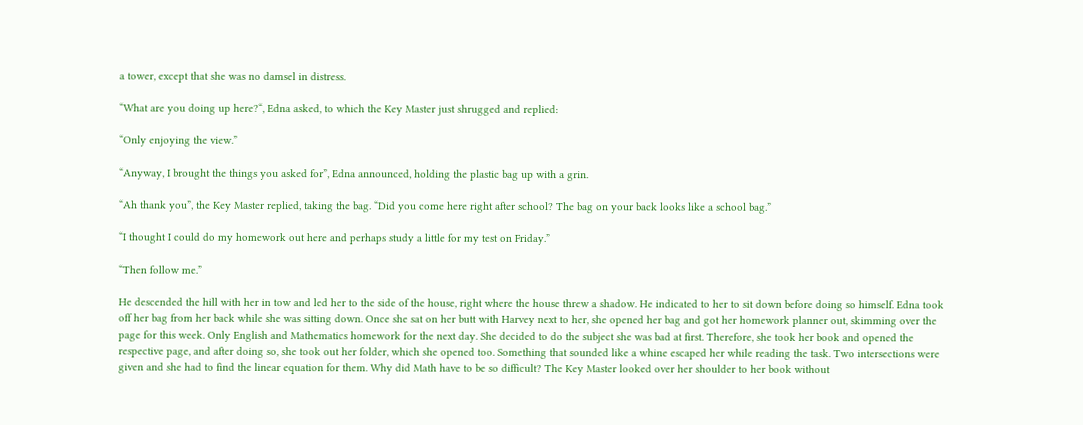a tower, except that she was no damsel in distress.

“What are you doing up here?“, Edna asked, to which the Key Master just shrugged and replied:

“Only enjoying the view.”

“Anyway, I brought the things you asked for”, Edna announced, holding the plastic bag up with a grin.

“Ah thank you”, the Key Master replied, taking the bag. “Did you come here right after school? The bag on your back looks like a school bag.”

“I thought I could do my homework out here and perhaps study a little for my test on Friday.”

“Then follow me.”

He descended the hill with her in tow and led her to the side of the house, right where the house threw a shadow. He indicated to her to sit down before doing so himself. Edna took off her bag from her back while she was sitting down. Once she sat on her butt with Harvey next to her, she opened her bag and got her homework planner out, skimming over the page for this week. Only English and Mathematics homework for the next day. She decided to do the subject she was bad at first. Therefore, she took her book and opened the respective page, and after doing so, she took out her folder, which she opened too. Something that sounded like a whine escaped her while reading the task. Two intersections were given and she had to find the linear equation for them. Why did Math have to be so difficult? The Key Master looked over her shoulder to her book without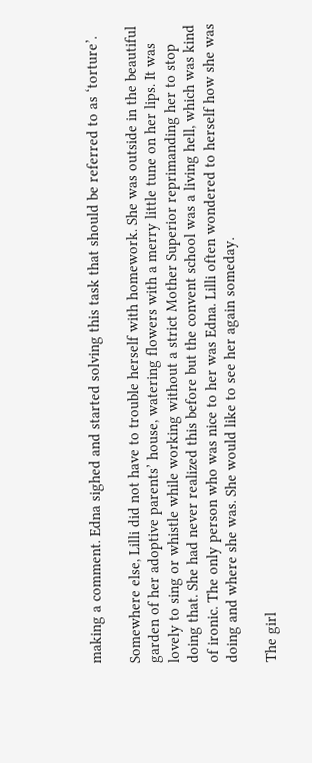making a comment. Edna sighed and started solving this task that should be referred to as ‘torture’.

Somewhere else, Lilli did not have to trouble herself with homework. She was outside in the beautiful garden of her adoptive parents’ house, watering flowers with a merry little tune on her lips. It was lovely to sing or whistle while working without a strict Mother Superior reprimanding her to stop doing that. She had never realized this before but the convent school was a living hell, which was kind of ironic. The only person who was nice to her was Edna. Lilli often wondered to herself how she was doing and where she was. She would like to see her again someday.

The girl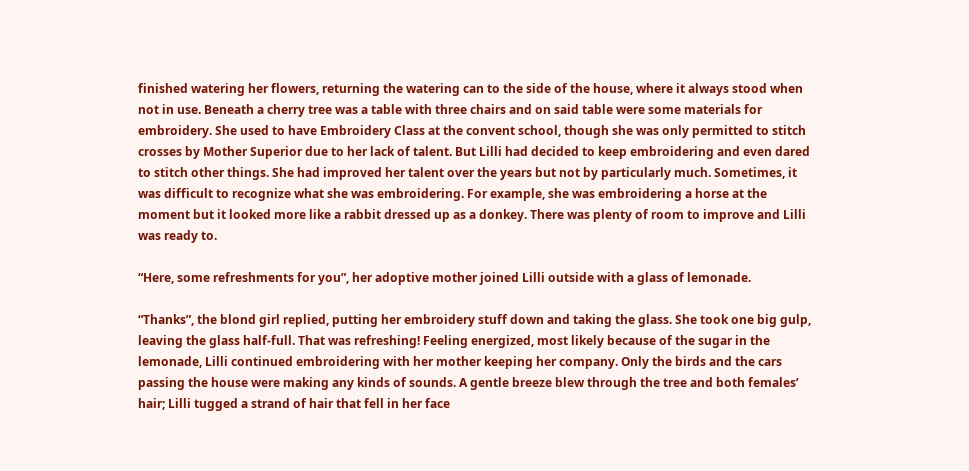finished watering her flowers, returning the watering can to the side of the house, where it always stood when not in use. Beneath a cherry tree was a table with three chairs and on said table were some materials for embroidery. She used to have Embroidery Class at the convent school, though she was only permitted to stitch crosses by Mother Superior due to her lack of talent. But Lilli had decided to keep embroidering and even dared to stitch other things. She had improved her talent over the years but not by particularly much. Sometimes, it was difficult to recognize what she was embroidering. For example, she was embroidering a horse at the moment but it looked more like a rabbit dressed up as a donkey. There was plenty of room to improve and Lilli was ready to.

“Here, some refreshments for you”, her adoptive mother joined Lilli outside with a glass of lemonade.

“Thanks”, the blond girl replied, putting her embroidery stuff down and taking the glass. She took one big gulp, leaving the glass half-full. That was refreshing! Feeling energized, most likely because of the sugar in the lemonade, Lilli continued embroidering with her mother keeping her company. Only the birds and the cars passing the house were making any kinds of sounds. A gentle breeze blew through the tree and both females’ hair; Lilli tugged a strand of hair that fell in her face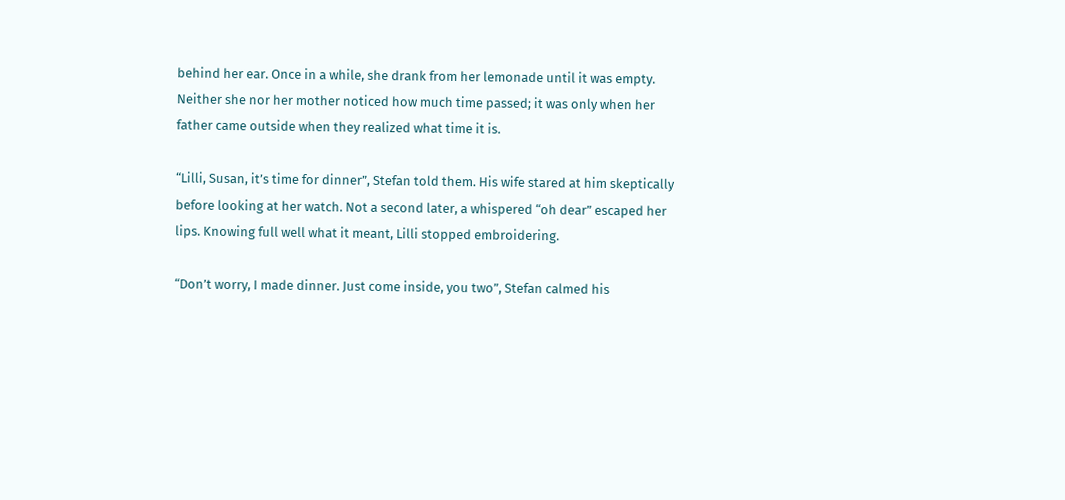behind her ear. Once in a while, she drank from her lemonade until it was empty. Neither she nor her mother noticed how much time passed; it was only when her father came outside when they realized what time it is.

“Lilli, Susan, it’s time for dinner”, Stefan told them. His wife stared at him skeptically before looking at her watch. Not a second later, a whispered “oh dear” escaped her lips. Knowing full well what it meant, Lilli stopped embroidering.

“Don’t worry, I made dinner. Just come inside, you two”, Stefan calmed his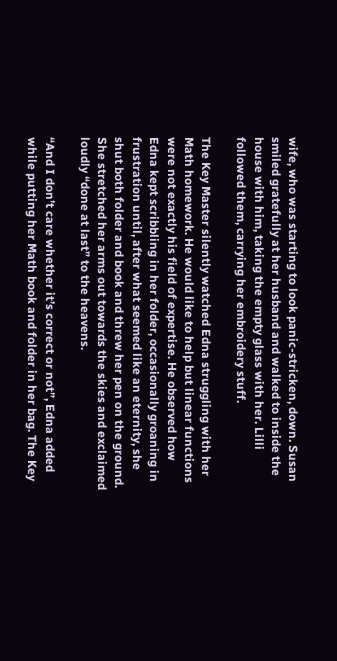wife, who was starting to look panic-stricken, down. Susan smiled gratefully at her husband and walked to inside the house with him, taking the empty glass with her. Lilli followed them, carrying her embroidery stuff.

The Key Master silently watched Edna struggling with her Math homework. He would like to help but linear functions were not exactly his field of expertise. He observed how Edna kept scribbling in her folder, occasionally groaning in frustration until, after what seemed like an eternity, she shut both folder and book and threw her pen on the ground. She stretched her arms out towards the skies and exclaimed loudly “done at last” to the heavens.

“And I don’t care whether it’s correct or not”, Edna added while putting her Math book and folder in her bag. The Key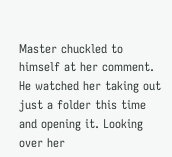Master chuckled to himself at her comment. He watched her taking out just a folder this time and opening it. Looking over her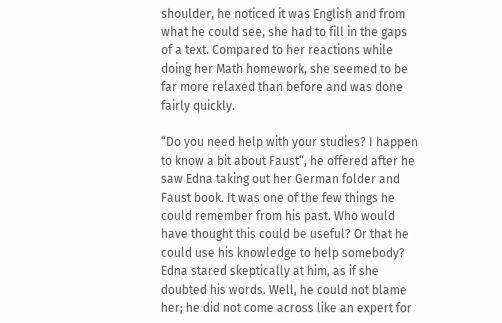shoulder, he noticed it was English and from what he could see, she had to fill in the gaps of a text. Compared to her reactions while doing her Math homework, she seemed to be far more relaxed than before and was done fairly quickly.

“Do you need help with your studies? I happen to know a bit about Faust“, he offered after he saw Edna taking out her German folder and Faust book. It was one of the few things he could remember from his past. Who would have thought this could be useful? Or that he could use his knowledge to help somebody? Edna stared skeptically at him, as if she doubted his words. Well, he could not blame her; he did not come across like an expert for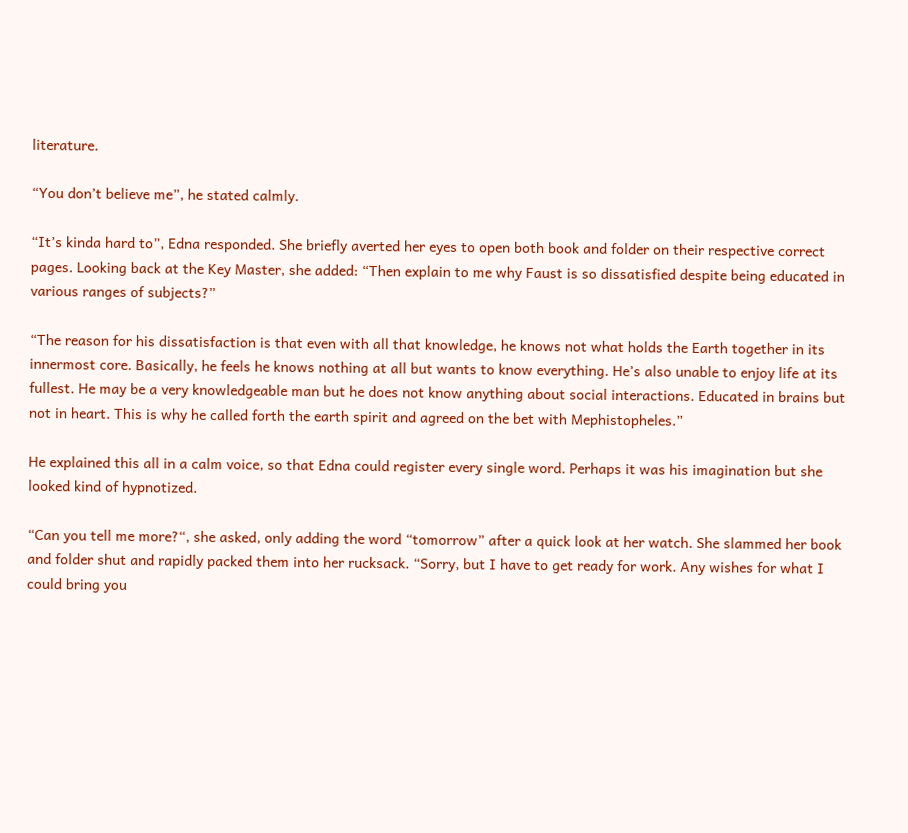literature.

“You don’t believe me”, he stated calmly.

“It’s kinda hard to”, Edna responded. She briefly averted her eyes to open both book and folder on their respective correct pages. Looking back at the Key Master, she added: “Then explain to me why Faust is so dissatisfied despite being educated in various ranges of subjects?”

“The reason for his dissatisfaction is that even with all that knowledge, he knows not what holds the Earth together in its innermost core. Basically, he feels he knows nothing at all but wants to know everything. He’s also unable to enjoy life at its fullest. He may be a very knowledgeable man but he does not know anything about social interactions. Educated in brains but not in heart. This is why he called forth the earth spirit and agreed on the bet with Mephistopheles.”

He explained this all in a calm voice, so that Edna could register every single word. Perhaps it was his imagination but she looked kind of hypnotized.

“Can you tell me more?“, she asked, only adding the word “tomorrow” after a quick look at her watch. She slammed her book and folder shut and rapidly packed them into her rucksack. “Sorry, but I have to get ready for work. Any wishes for what I could bring you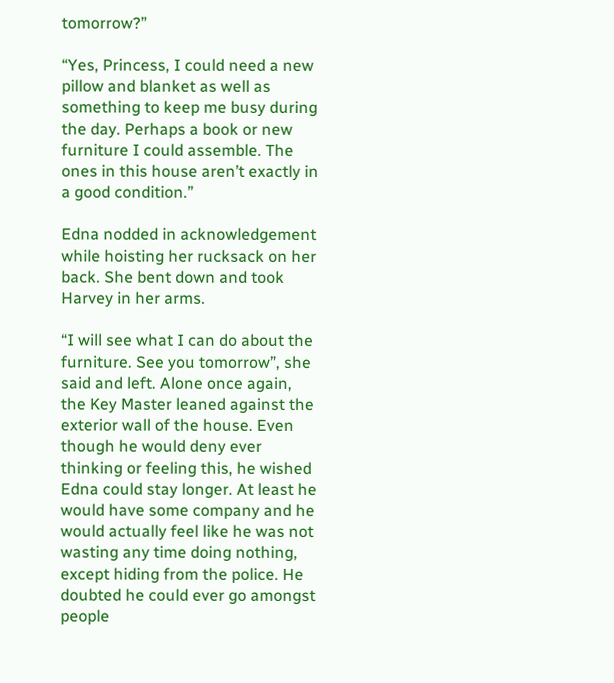tomorrow?”

“Yes, Princess, I could need a new pillow and blanket as well as something to keep me busy during the day. Perhaps a book or new furniture I could assemble. The ones in this house aren’t exactly in a good condition.”

Edna nodded in acknowledgement while hoisting her rucksack on her back. She bent down and took Harvey in her arms.

“I will see what I can do about the furniture. See you tomorrow”, she said and left. Alone once again, the Key Master leaned against the exterior wall of the house. Even though he would deny ever thinking or feeling this, he wished Edna could stay longer. At least he would have some company and he would actually feel like he was not wasting any time doing nothing, except hiding from the police. He doubted he could ever go amongst people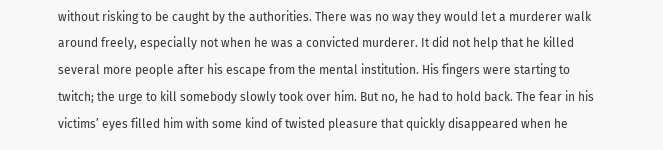without risking to be caught by the authorities. There was no way they would let a murderer walk around freely, especially not when he was a convicted murderer. It did not help that he killed several more people after his escape from the mental institution. His fingers were starting to twitch; the urge to kill somebody slowly took over him. But no, he had to hold back. The fear in his victims’ eyes filled him with some kind of twisted pleasure that quickly disappeared when he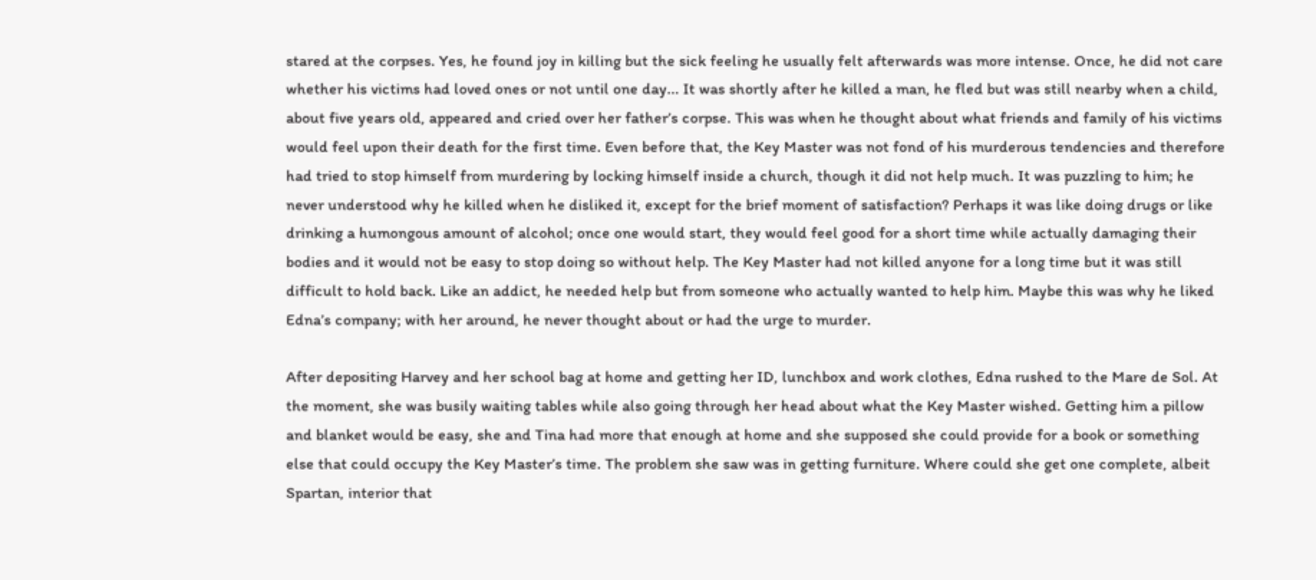stared at the corpses. Yes, he found joy in killing but the sick feeling he usually felt afterwards was more intense. Once, he did not care whether his victims had loved ones or not until one day... It was shortly after he killed a man, he fled but was still nearby when a child, about five years old, appeared and cried over her father’s corpse. This was when he thought about what friends and family of his victims would feel upon their death for the first time. Even before that, the Key Master was not fond of his murderous tendencies and therefore had tried to stop himself from murdering by locking himself inside a church, though it did not help much. It was puzzling to him; he never understood why he killed when he disliked it, except for the brief moment of satisfaction? Perhaps it was like doing drugs or like drinking a humongous amount of alcohol; once one would start, they would feel good for a short time while actually damaging their bodies and it would not be easy to stop doing so without help. The Key Master had not killed anyone for a long time but it was still difficult to hold back. Like an addict, he needed help but from someone who actually wanted to help him. Maybe this was why he liked Edna’s company; with her around, he never thought about or had the urge to murder.

After depositing Harvey and her school bag at home and getting her ID, lunchbox and work clothes, Edna rushed to the Mare de Sol. At the moment, she was busily waiting tables while also going through her head about what the Key Master wished. Getting him a pillow and blanket would be easy, she and Tina had more that enough at home and she supposed she could provide for a book or something else that could occupy the Key Master’s time. The problem she saw was in getting furniture. Where could she get one complete, albeit Spartan, interior that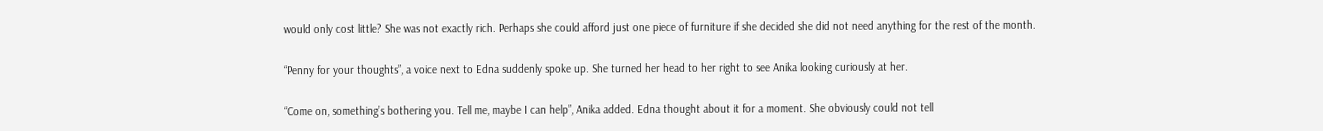would only cost little? She was not exactly rich. Perhaps she could afford just one piece of furniture if she decided she did not need anything for the rest of the month.

“Penny for your thoughts”, a voice next to Edna suddenly spoke up. She turned her head to her right to see Anika looking curiously at her.

“Come on, something’s bothering you. Tell me, maybe I can help”, Anika added. Edna thought about it for a moment. She obviously could not tell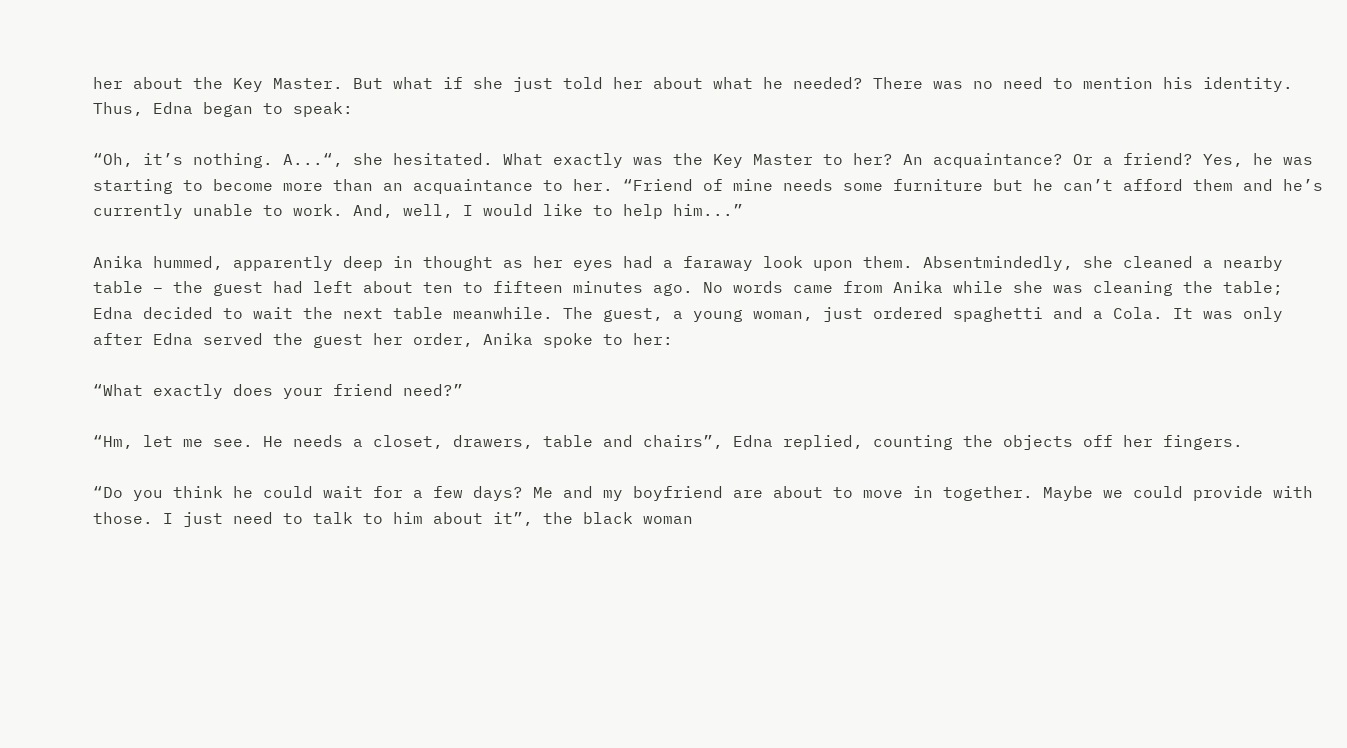her about the Key Master. But what if she just told her about what he needed? There was no need to mention his identity. Thus, Edna began to speak:

“Oh, it’s nothing. A...“, she hesitated. What exactly was the Key Master to her? An acquaintance? Or a friend? Yes, he was starting to become more than an acquaintance to her. “Friend of mine needs some furniture but he can’t afford them and he’s currently unable to work. And, well, I would like to help him...”

Anika hummed, apparently deep in thought as her eyes had a faraway look upon them. Absentmindedly, she cleaned a nearby table – the guest had left about ten to fifteen minutes ago. No words came from Anika while she was cleaning the table; Edna decided to wait the next table meanwhile. The guest, a young woman, just ordered spaghetti and a Cola. It was only after Edna served the guest her order, Anika spoke to her:

“What exactly does your friend need?”

“Hm, let me see. He needs a closet, drawers, table and chairs”, Edna replied, counting the objects off her fingers.

“Do you think he could wait for a few days? Me and my boyfriend are about to move in together. Maybe we could provide with those. I just need to talk to him about it”, the black woman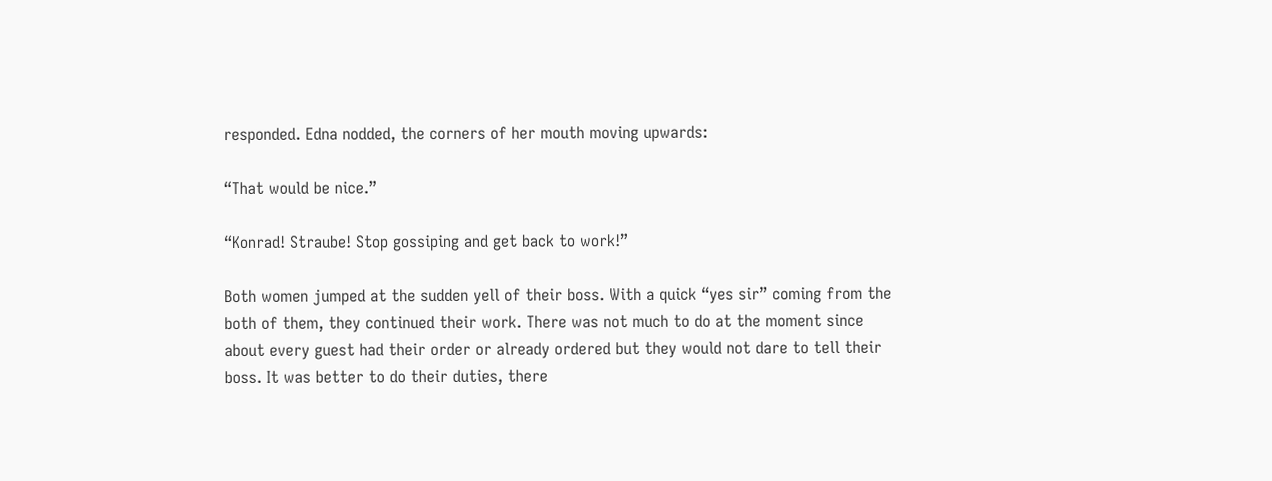responded. Edna nodded, the corners of her mouth moving upwards:

“That would be nice.”

“Konrad! Straube! Stop gossiping and get back to work!”

Both women jumped at the sudden yell of their boss. With a quick “yes sir” coming from the both of them, they continued their work. There was not much to do at the moment since about every guest had their order or already ordered but they would not dare to tell their boss. It was better to do their duties, there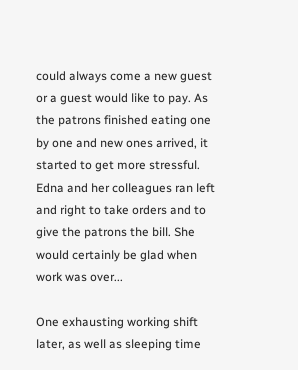could always come a new guest or a guest would like to pay. As the patrons finished eating one by one and new ones arrived, it started to get more stressful. Edna and her colleagues ran left and right to take orders and to give the patrons the bill. She would certainly be glad when work was over...

One exhausting working shift later, as well as sleeping time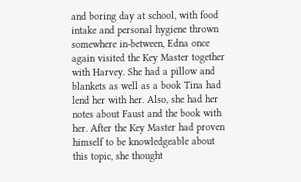and boring day at school, with food intake and personal hygiene thrown somewhere in-between, Edna once again visited the Key Master together with Harvey. She had a pillow and blankets as well as a book Tina had lend her with her. Also, she had her notes about Faust and the book with her. After the Key Master had proven himself to be knowledgeable about this topic, she thought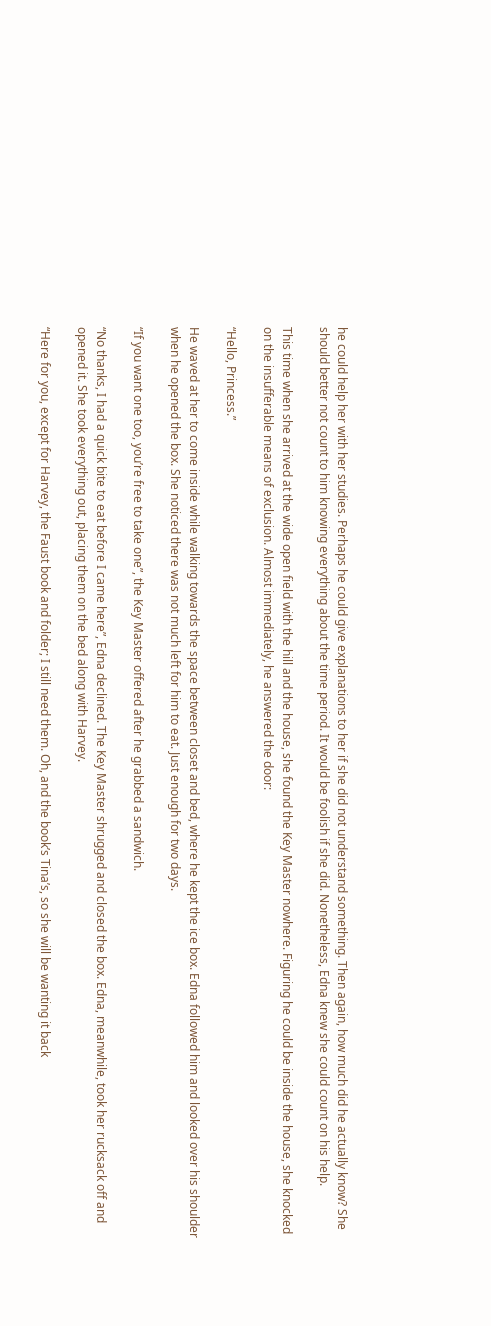he could help her with her studies. Perhaps he could give explanations to her if she did not understand something. Then again, how much did he actually know? She should better not count to him knowing everything about the time period. It would be foolish if she did. Nonetheless, Edna knew she could count on his help.

This time when she arrived at the wide open field with the hill and the house, she found the Key Master nowhere. Figuring he could be inside the house, she knocked on the insufferable means of exclusion. Almost immediately, he answered the door:

“Hello, Princess.”

He waved at her to come inside while walking towards the space between closet and bed, where he kept the ice box. Edna followed him and looked over his shoulder when he opened the box. She noticed there was not much left for him to eat. Just enough for two days.

“If you want one too, you’re free to take one”, the Key Master offered after he grabbed a sandwich.

“No thanks, I had a quick bite to eat before I came here”, Edna declined. The Key Master shrugged and closed the box. Edna, meanwhile, took her rucksack off and opened it. She took everything out, placing them on the bed along with Harvey.

“Here for you, except for Harvey, the Faust book and folder; I still need them. Oh, and the book’s Tina’s, so she will be wanting it back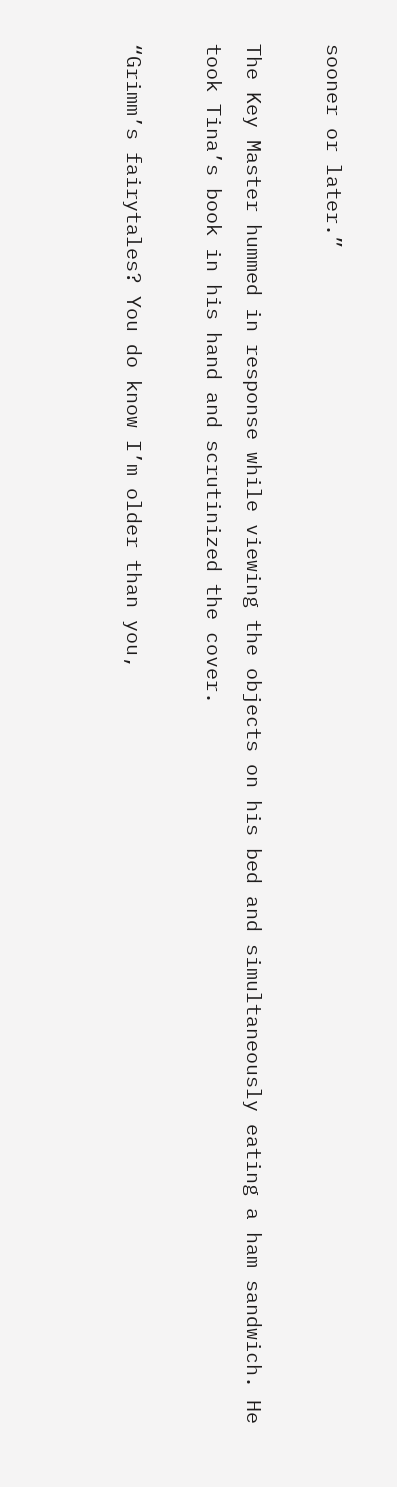sooner or later.”

The Key Master hummed in response while viewing the objects on his bed and simultaneously eating a ham sandwich. He took Tina’s book in his hand and scrutinized the cover.

“Grimm’s fairytales? You do know I’m older than you,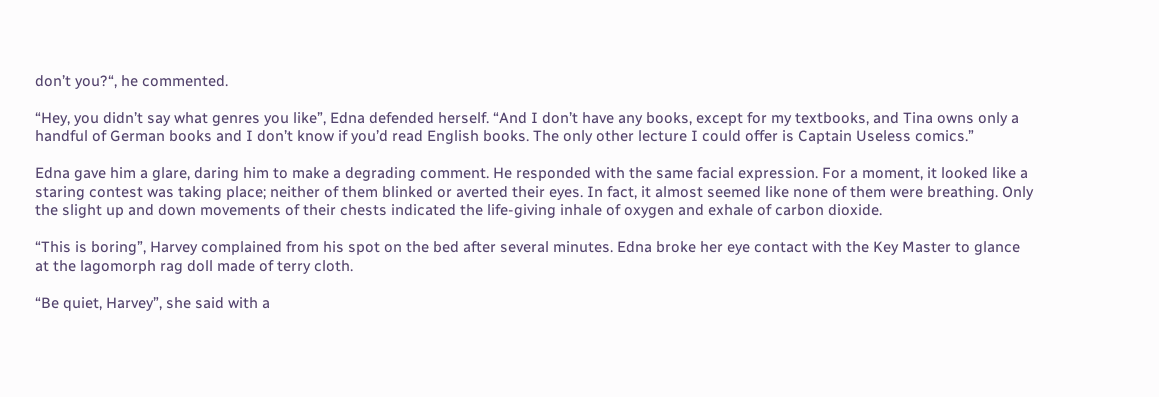don’t you?“, he commented.

“Hey, you didn’t say what genres you like”, Edna defended herself. “And I don’t have any books, except for my textbooks, and Tina owns only a handful of German books and I don’t know if you’d read English books. The only other lecture I could offer is Captain Useless comics.”

Edna gave him a glare, daring him to make a degrading comment. He responded with the same facial expression. For a moment, it looked like a staring contest was taking place; neither of them blinked or averted their eyes. In fact, it almost seemed like none of them were breathing. Only the slight up and down movements of their chests indicated the life-giving inhale of oxygen and exhale of carbon dioxide.

“This is boring”, Harvey complained from his spot on the bed after several minutes. Edna broke her eye contact with the Key Master to glance at the lagomorph rag doll made of terry cloth.

“Be quiet, Harvey”, she said with a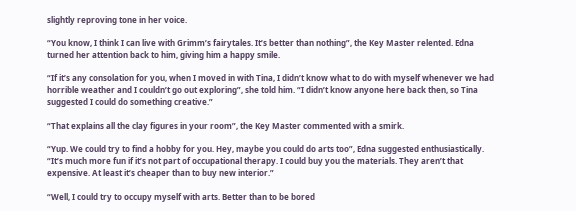slightly reproving tone in her voice.

“You know, I think I can live with Grimm’s fairytales. It’s better than nothing”, the Key Master relented. Edna turned her attention back to him, giving him a happy smile.

“If it’s any consolation for you, when I moved in with Tina, I didn’t know what to do with myself whenever we had horrible weather and I couldn’t go out exploring”, she told him. “I didn’t know anyone here back then, so Tina suggested I could do something creative.”

“That explains all the clay figures in your room”, the Key Master commented with a smirk.

“Yup. We could try to find a hobby for you. Hey, maybe you could do arts too”, Edna suggested enthusiastically. “It’s much more fun if it’s not part of occupational therapy. I could buy you the materials. They aren’t that expensive. At least it’s cheaper than to buy new interior.”

“Well, I could try to occupy myself with arts. Better than to be bored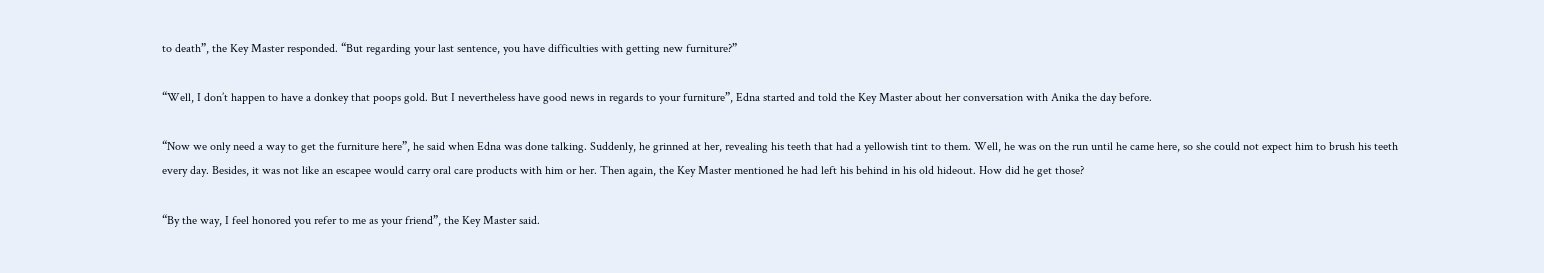to death”, the Key Master responded. “But regarding your last sentence, you have difficulties with getting new furniture?”

“Well, I don’t happen to have a donkey that poops gold. But I nevertheless have good news in regards to your furniture”, Edna started and told the Key Master about her conversation with Anika the day before.

“Now we only need a way to get the furniture here”, he said when Edna was done talking. Suddenly, he grinned at her, revealing his teeth that had a yellowish tint to them. Well, he was on the run until he came here, so she could not expect him to brush his teeth every day. Besides, it was not like an escapee would carry oral care products with him or her. Then again, the Key Master mentioned he had left his behind in his old hideout. How did he get those?

“By the way, I feel honored you refer to me as your friend”, the Key Master said.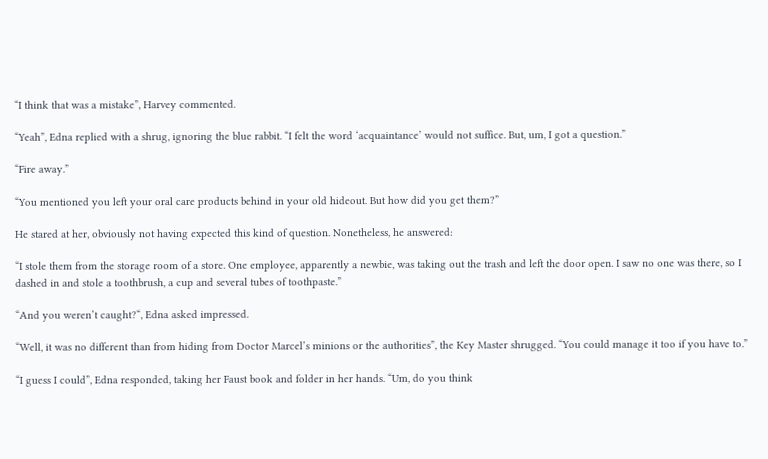“I think that was a mistake”, Harvey commented.

“Yeah”, Edna replied with a shrug, ignoring the blue rabbit. “I felt the word ‘acquaintance’ would not suffice. But, um, I got a question.”

“Fire away.”

“You mentioned you left your oral care products behind in your old hideout. But how did you get them?”

He stared at her, obviously not having expected this kind of question. Nonetheless, he answered:

“I stole them from the storage room of a store. One employee, apparently a newbie, was taking out the trash and left the door open. I saw no one was there, so I dashed in and stole a toothbrush, a cup and several tubes of toothpaste.”

“And you weren’t caught?“, Edna asked impressed.

“Well, it was no different than from hiding from Doctor Marcel’s minions or the authorities”, the Key Master shrugged. “You could manage it too if you have to.”

“I guess I could”, Edna responded, taking her Faust book and folder in her hands. “Um, do you think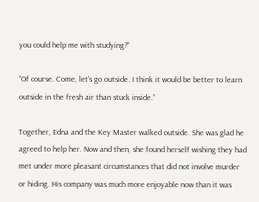you could help me with studying?”

“Of course. Come, let’s go outside. I think it would be better to learn outside in the fresh air than stuck inside.”

Together, Edna and the Key Master walked outside. She was glad he agreed to help her. Now and then, she found herself wishing they had met under more pleasant circumstances that did not involve murder or hiding. His company was much more enjoyable now than it was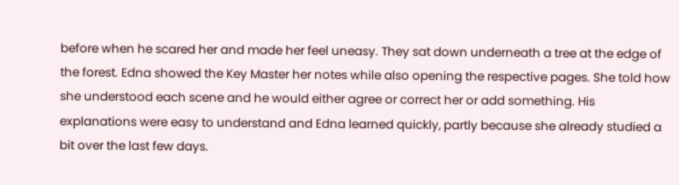before when he scared her and made her feel uneasy. They sat down underneath a tree at the edge of the forest. Edna showed the Key Master her notes while also opening the respective pages. She told how she understood each scene and he would either agree or correct her or add something. His explanations were easy to understand and Edna learned quickly, partly because she already studied a bit over the last few days.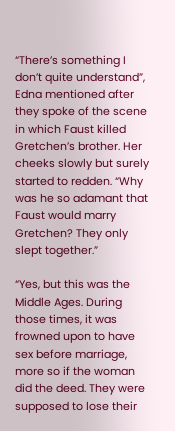“There’s something I don’t quite understand”, Edna mentioned after they spoke of the scene in which Faust killed Gretchen’s brother. Her cheeks slowly but surely started to redden. “Why was he so adamant that Faust would marry Gretchen? They only slept together.”

“Yes, but this was the Middle Ages. During those times, it was frowned upon to have sex before marriage, more so if the woman did the deed. They were supposed to lose their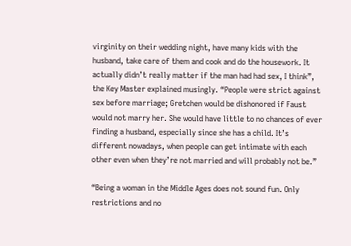virginity on their wedding night, have many kids with the husband, take care of them and cook and do the housework. It actually didn’t really matter if the man had had sex, I think”, the Key Master explained musingly. “People were strict against sex before marriage; Gretchen would be dishonored if Faust would not marry her. She would have little to no chances of ever finding a husband, especially since she has a child. It’s different nowadays, when people can get intimate with each other even when they’re not married and will probably not be.”

“Being a woman in the Middle Ages does not sound fun. Only restrictions and no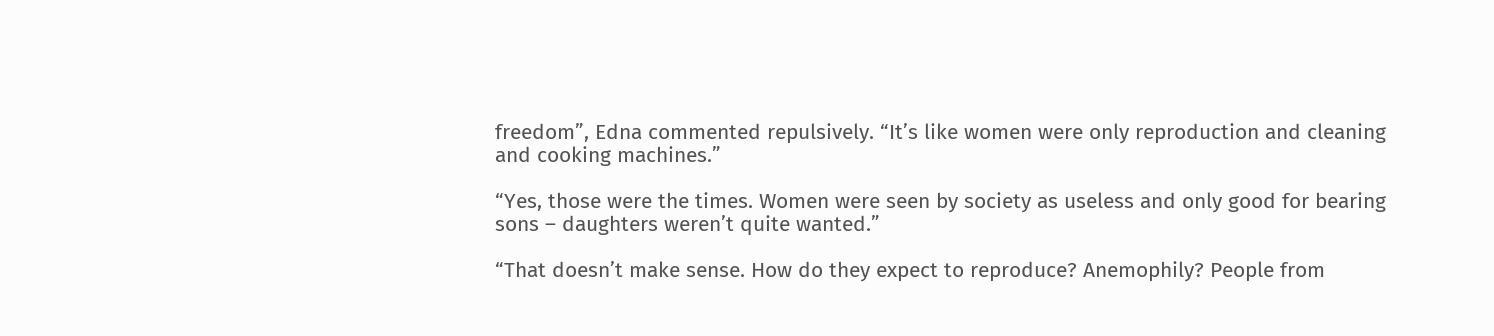freedom”, Edna commented repulsively. “It’s like women were only reproduction and cleaning and cooking machines.”

“Yes, those were the times. Women were seen by society as useless and only good for bearing sons – daughters weren’t quite wanted.”

“That doesn’t make sense. How do they expect to reproduce? Anemophily? People from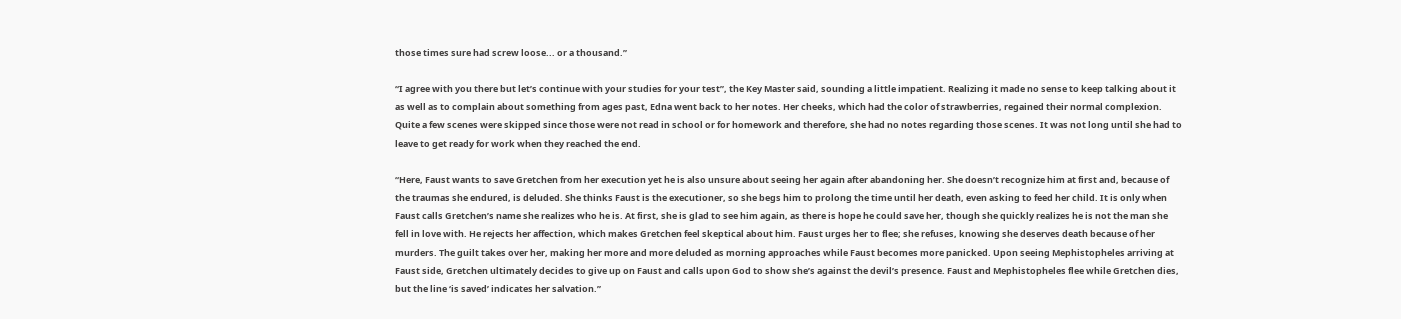those times sure had screw loose... or a thousand.”

“I agree with you there but let’s continue with your studies for your test”, the Key Master said, sounding a little impatient. Realizing it made no sense to keep talking about it as well as to complain about something from ages past, Edna went back to her notes. Her cheeks, which had the color of strawberries, regained their normal complexion. Quite a few scenes were skipped since those were not read in school or for homework and therefore, she had no notes regarding those scenes. It was not long until she had to leave to get ready for work when they reached the end.

“Here, Faust wants to save Gretchen from her execution yet he is also unsure about seeing her again after abandoning her. She doesn’t recognize him at first and, because of the traumas she endured, is deluded. She thinks Faust is the executioner, so she begs him to prolong the time until her death, even asking to feed her child. It is only when Faust calls Gretchen’s name she realizes who he is. At first, she is glad to see him again, as there is hope he could save her, though she quickly realizes he is not the man she fell in love with. He rejects her affection, which makes Gretchen feel skeptical about him. Faust urges her to flee; she refuses, knowing she deserves death because of her murders. The guilt takes over her, making her more and more deluded as morning approaches while Faust becomes more panicked. Upon seeing Mephistopheles arriving at Faust side, Gretchen ultimately decides to give up on Faust and calls upon God to show she’s against the devil’s presence. Faust and Mephistopheles flee while Gretchen dies, but the line ‘is saved’ indicates her salvation.”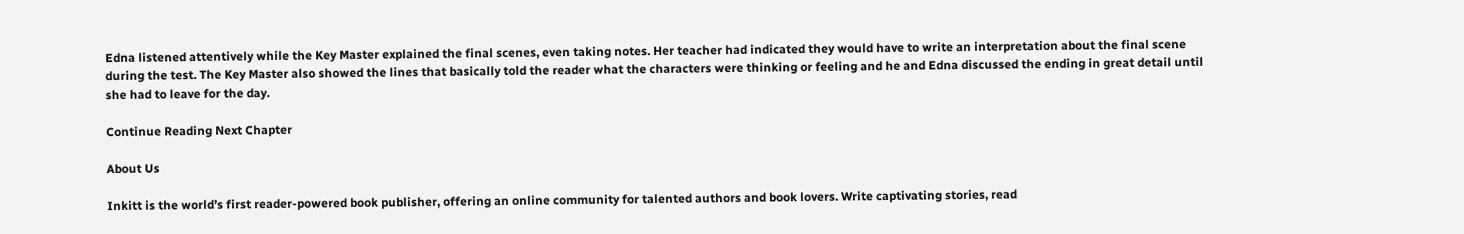Edna listened attentively while the Key Master explained the final scenes, even taking notes. Her teacher had indicated they would have to write an interpretation about the final scene during the test. The Key Master also showed the lines that basically told the reader what the characters were thinking or feeling and he and Edna discussed the ending in great detail until she had to leave for the day.

Continue Reading Next Chapter

About Us

Inkitt is the world’s first reader-powered book publisher, offering an online community for talented authors and book lovers. Write captivating stories, read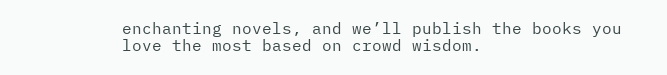enchanting novels, and we’ll publish the books you love the most based on crowd wisdom.